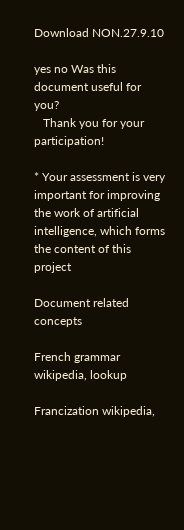Download NON.27.9.10

yes no Was this document useful for you?
   Thank you for your participation!

* Your assessment is very important for improving the work of artificial intelligence, which forms the content of this project

Document related concepts

French grammar wikipedia, lookup

Francization wikipedia,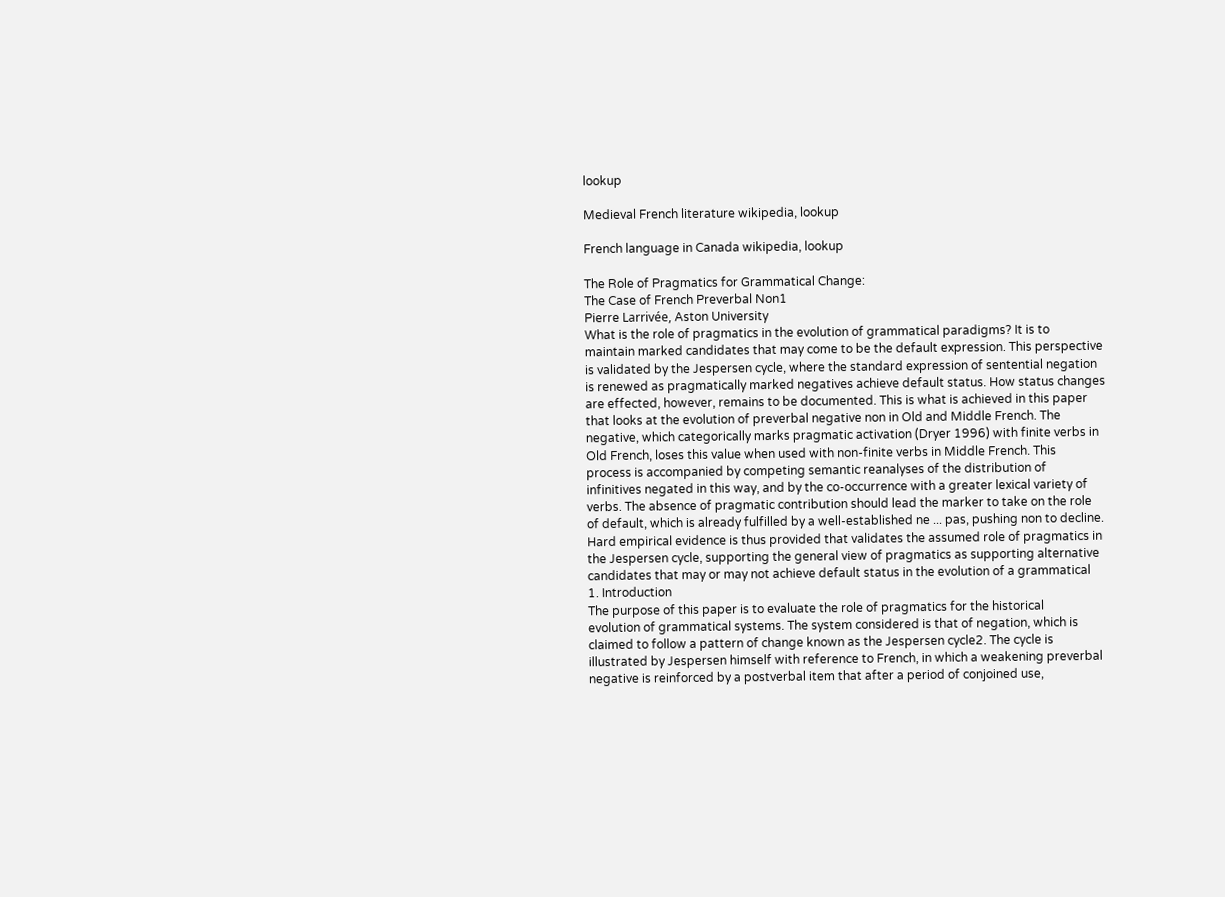lookup

Medieval French literature wikipedia, lookup

French language in Canada wikipedia, lookup

The Role of Pragmatics for Grammatical Change:
The Case of French Preverbal Non1
Pierre Larrivée, Aston University
What is the role of pragmatics in the evolution of grammatical paradigms? It is to
maintain marked candidates that may come to be the default expression. This perspective
is validated by the Jespersen cycle, where the standard expression of sentential negation
is renewed as pragmatically marked negatives achieve default status. How status changes
are effected, however, remains to be documented. This is what is achieved in this paper
that looks at the evolution of preverbal negative non in Old and Middle French. The
negative, which categorically marks pragmatic activation (Dryer 1996) with finite verbs in
Old French, loses this value when used with non-finite verbs in Middle French. This
process is accompanied by competing semantic reanalyses of the distribution of
infinitives negated in this way, and by the co-occurrence with a greater lexical variety of
verbs. The absence of pragmatic contribution should lead the marker to take on the role
of default, which is already fulfilled by a well-established ne ... pas, pushing non to decline.
Hard empirical evidence is thus provided that validates the assumed role of pragmatics in
the Jespersen cycle, supporting the general view of pragmatics as supporting alternative
candidates that may or may not achieve default status in the evolution of a grammatical
1. Introduction
The purpose of this paper is to evaluate the role of pragmatics for the historical
evolution of grammatical systems. The system considered is that of negation, which is
claimed to follow a pattern of change known as the Jespersen cycle2. The cycle is
illustrated by Jespersen himself with reference to French, in which a weakening preverbal
negative is reinforced by a postverbal item that after a period of conjoined use,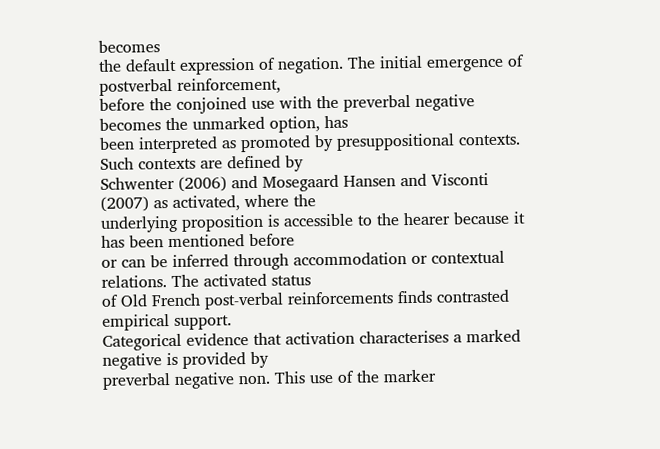becomes
the default expression of negation. The initial emergence of postverbal reinforcement,
before the conjoined use with the preverbal negative becomes the unmarked option, has
been interpreted as promoted by presuppositional contexts. Such contexts are defined by
Schwenter (2006) and Mosegaard Hansen and Visconti (2007) as activated, where the
underlying proposition is accessible to the hearer because it has been mentioned before
or can be inferred through accommodation or contextual relations. The activated status
of Old French post-verbal reinforcements finds contrasted empirical support.
Categorical evidence that activation characterises a marked negative is provided by
preverbal negative non. This use of the marker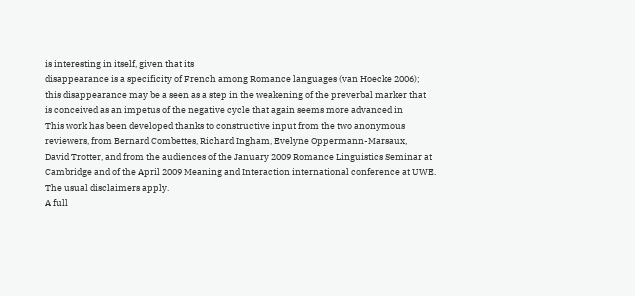is interesting in itself, given that its
disappearance is a specificity of French among Romance languages (van Hoecke 2006);
this disappearance may be a seen as a step in the weakening of the preverbal marker that
is conceived as an impetus of the negative cycle that again seems more advanced in
This work has been developed thanks to constructive input from the two anonymous
reviewers, from Bernard Combettes, Richard Ingham, Evelyne Oppermann-Marsaux,
David Trotter, and from the audiences of the January 2009 Romance Linguistics Seminar at
Cambridge and of the April 2009 Meaning and Interaction international conference at UWE.
The usual disclaimers apply.
A full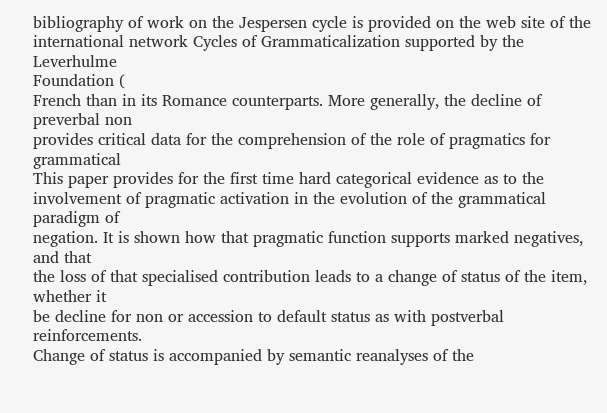bibliography of work on the Jespersen cycle is provided on the web site of the
international network Cycles of Grammaticalization supported by the Leverhulme
Foundation (
French than in its Romance counterparts. More generally, the decline of preverbal non
provides critical data for the comprehension of the role of pragmatics for grammatical
This paper provides for the first time hard categorical evidence as to the
involvement of pragmatic activation in the evolution of the grammatical paradigm of
negation. It is shown how that pragmatic function supports marked negatives, and that
the loss of that specialised contribution leads to a change of status of the item, whether it
be decline for non or accession to default status as with postverbal reinforcements.
Change of status is accompanied by semantic reanalyses of the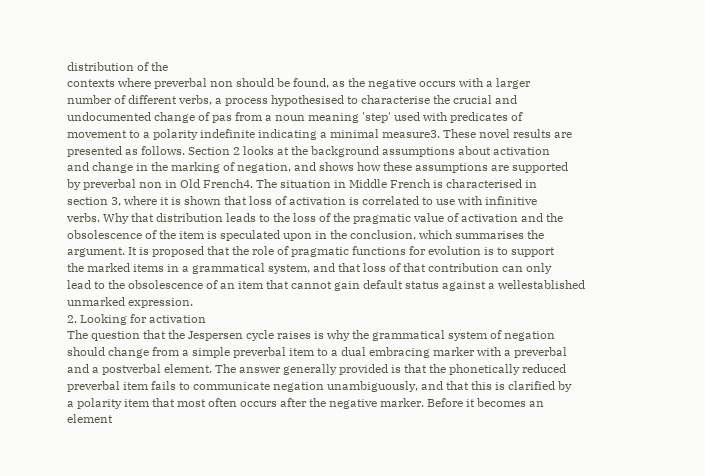distribution of the
contexts where preverbal non should be found, as the negative occurs with a larger
number of different verbs, a process hypothesised to characterise the crucial and
undocumented change of pas from a noun meaning 'step' used with predicates of
movement to a polarity indefinite indicating a minimal measure3. These novel results are
presented as follows. Section 2 looks at the background assumptions about activation
and change in the marking of negation, and shows how these assumptions are supported
by preverbal non in Old French4. The situation in Middle French is characterised in
section 3, where it is shown that loss of activation is correlated to use with infinitive
verbs. Why that distribution leads to the loss of the pragmatic value of activation and the
obsolescence of the item is speculated upon in the conclusion, which summarises the
argument. It is proposed that the role of pragmatic functions for evolution is to support
the marked items in a grammatical system, and that loss of that contribution can only
lead to the obsolescence of an item that cannot gain default status against a wellestablished unmarked expression.
2. Looking for activation
The question that the Jespersen cycle raises is why the grammatical system of negation
should change from a simple preverbal item to a dual embracing marker with a preverbal
and a postverbal element. The answer generally provided is that the phonetically reduced
preverbal item fails to communicate negation unambiguously, and that this is clarified by
a polarity item that most often occurs after the negative marker. Before it becomes an
element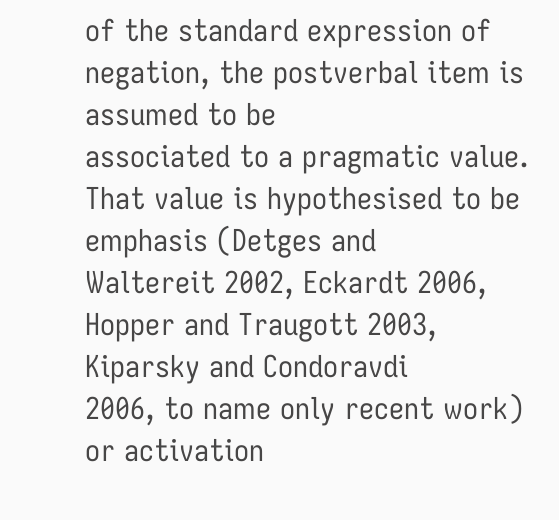of the standard expression of negation, the postverbal item is assumed to be
associated to a pragmatic value. That value is hypothesised to be emphasis (Detges and
Waltereit 2002, Eckardt 2006, Hopper and Traugott 2003, Kiparsky and Condoravdi
2006, to name only recent work) or activation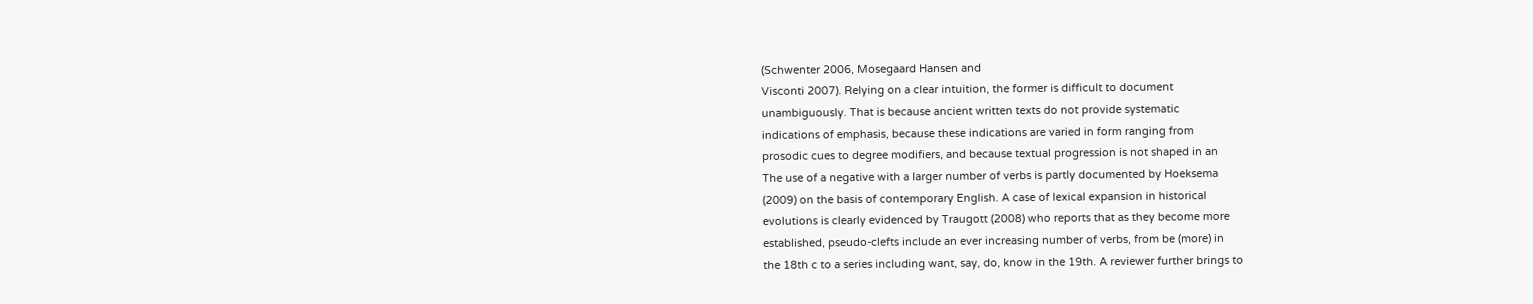(Schwenter 2006, Mosegaard Hansen and
Visconti 2007). Relying on a clear intuition, the former is difficult to document
unambiguously. That is because ancient written texts do not provide systematic
indications of emphasis, because these indications are varied in form ranging from
prosodic cues to degree modifiers, and because textual progression is not shaped in an
The use of a negative with a larger number of verbs is partly documented by Hoeksema
(2009) on the basis of contemporary English. A case of lexical expansion in historical
evolutions is clearly evidenced by Traugott (2008) who reports that as they become more
established, pseudo-clefts include an ever increasing number of verbs, from be (more) in
the 18th c to a series including want, say, do, know in the 19th. A reviewer further brings to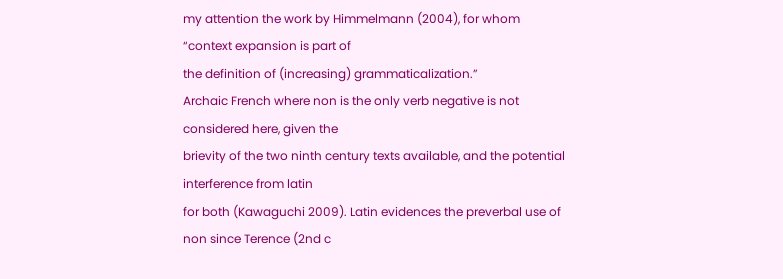my attention the work by Himmelmann (2004), for whom “context expansion is part of
the definition of (increasing) grammaticalization.”
Archaic French where non is the only verb negative is not considered here, given the
brievity of the two ninth century texts available, and the potential interference from latin
for both (Kawaguchi 2009). Latin evidences the preverbal use of non since Terence (2nd c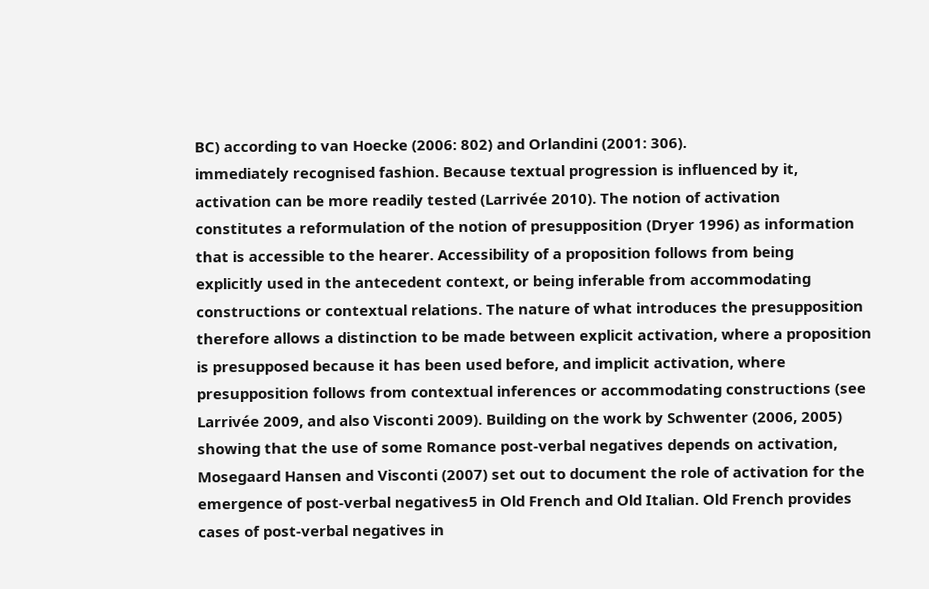BC) according to van Hoecke (2006: 802) and Orlandini (2001: 306).
immediately recognised fashion. Because textual progression is influenced by it,
activation can be more readily tested (Larrivée 2010). The notion of activation
constitutes a reformulation of the notion of presupposition (Dryer 1996) as information
that is accessible to the hearer. Accessibility of a proposition follows from being
explicitly used in the antecedent context, or being inferable from accommodating
constructions or contextual relations. The nature of what introduces the presupposition
therefore allows a distinction to be made between explicit activation, where a proposition
is presupposed because it has been used before, and implicit activation, where
presupposition follows from contextual inferences or accommodating constructions (see
Larrivée 2009, and also Visconti 2009). Building on the work by Schwenter (2006, 2005)
showing that the use of some Romance post-verbal negatives depends on activation,
Mosegaard Hansen and Visconti (2007) set out to document the role of activation for the
emergence of post-verbal negatives5 in Old French and Old Italian. Old French provides
cases of post-verbal negatives in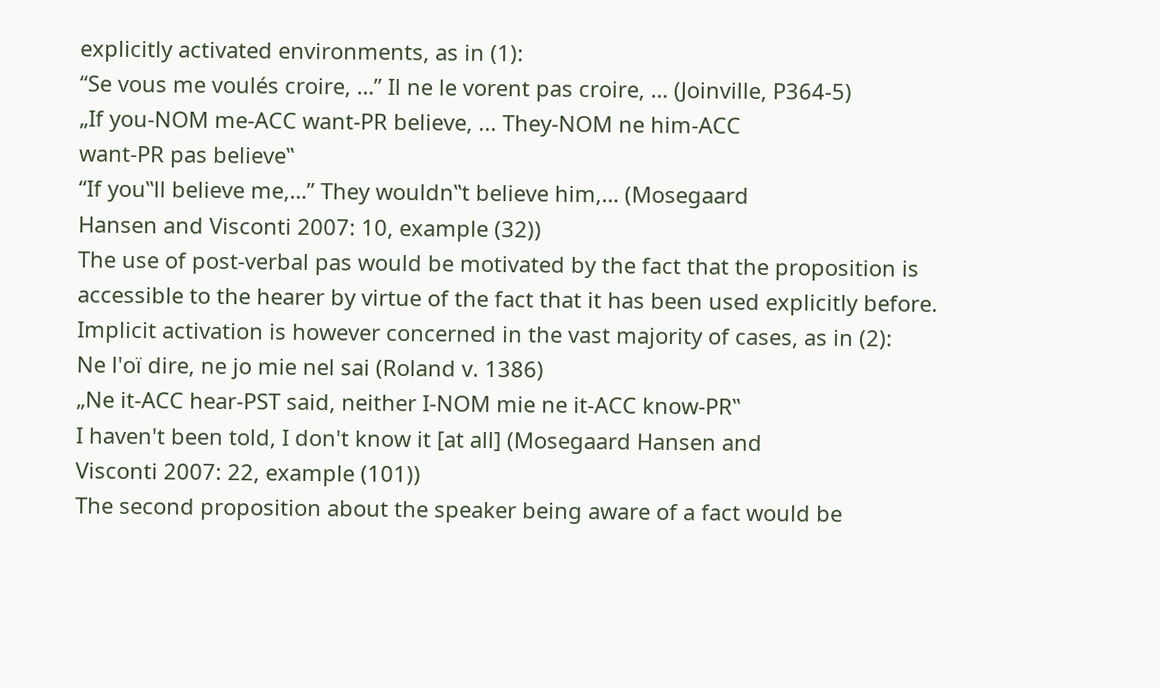explicitly activated environments, as in (1):
“Se vous me voulés croire, …” Il ne le vorent pas croire, … (Joinville, P364-5)
„If you-NOM me-ACC want-PR believe, ... They-NOM ne him-ACC
want-PR pas believe‟
“If you‟ll believe me,…” They wouldn‟t believe him,… (Mosegaard
Hansen and Visconti 2007: 10, example (32))
The use of post-verbal pas would be motivated by the fact that the proposition is
accessible to the hearer by virtue of the fact that it has been used explicitly before.
Implicit activation is however concerned in the vast majority of cases, as in (2):
Ne l'oï dire, ne jo mie nel sai (Roland v. 1386)
„Ne it-ACC hear-PST said, neither I-NOM mie ne it-ACC know-PR‟
I haven't been told, I don't know it [at all] (Mosegaard Hansen and
Visconti 2007: 22, example (101))
The second proposition about the speaker being aware of a fact would be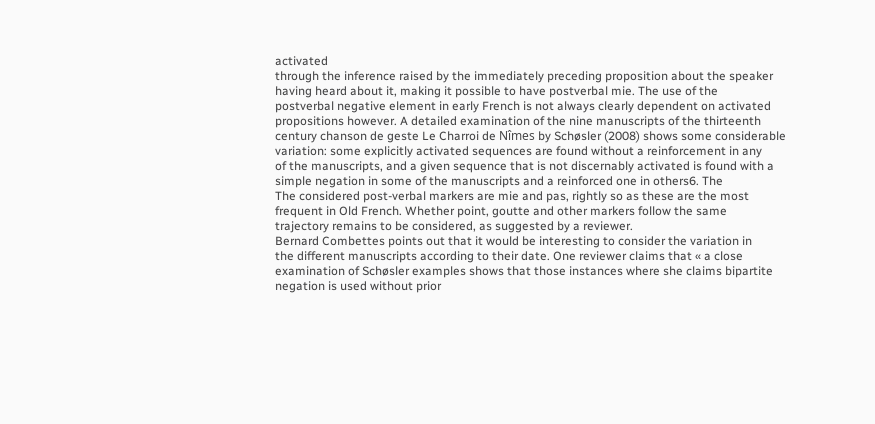activated
through the inference raised by the immediately preceding proposition about the speaker
having heard about it, making it possible to have postverbal mie. The use of the
postverbal negative element in early French is not always clearly dependent on activated
propositions however. A detailed examination of the nine manuscripts of the thirteenth
century chanson de geste Le Charroi de Nîmes by Schøsler (2008) shows some considerable
variation: some explicitly activated sequences are found without a reinforcement in any
of the manuscripts, and a given sequence that is not discernably activated is found with a
simple negation in some of the manuscripts and a reinforced one in others6. The
The considered post-verbal markers are mie and pas, rightly so as these are the most
frequent in Old French. Whether point, goutte and other markers follow the same
trajectory remains to be considered, as suggested by a reviewer.
Bernard Combettes points out that it would be interesting to consider the variation in
the different manuscripts according to their date. One reviewer claims that « a close
examination of Schøsler examples shows that those instances where she claims bipartite
negation is used without prior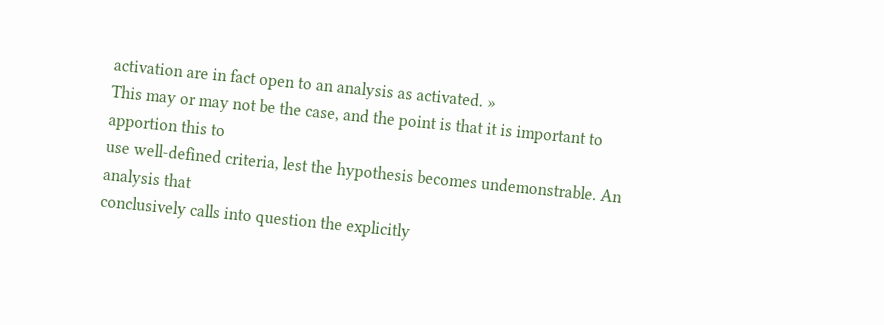activation are in fact open to an analysis as activated. »
This may or may not be the case, and the point is that it is important to apportion this to
use well-defined criteria, lest the hypothesis becomes undemonstrable. An analysis that
conclusively calls into question the explicitly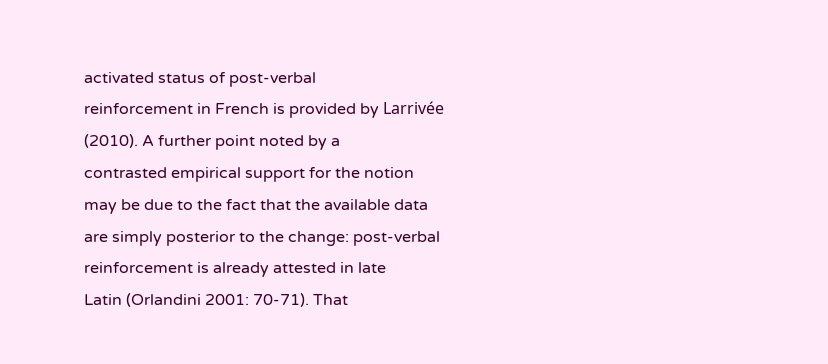activated status of post-verbal
reinforcement in French is provided by Larrivée (2010). A further point noted by a
contrasted empirical support for the notion may be due to the fact that the available data
are simply posterior to the change: post-verbal reinforcement is already attested in late
Latin (Orlandini 2001: 70-71). That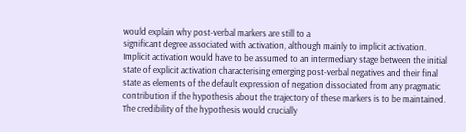would explain why post-verbal markers are still to a
significant degree associated with activation, although mainly to implicit activation.
Implicit activation would have to be assumed to an intermediary stage between the initial
state of explicit activation characterising emerging post-verbal negatives and their final
state as elements of the default expression of negation dissociated from any pragmatic
contribution if the hypothesis about the trajectory of these markers is to be maintained.
The credibility of the hypothesis would crucially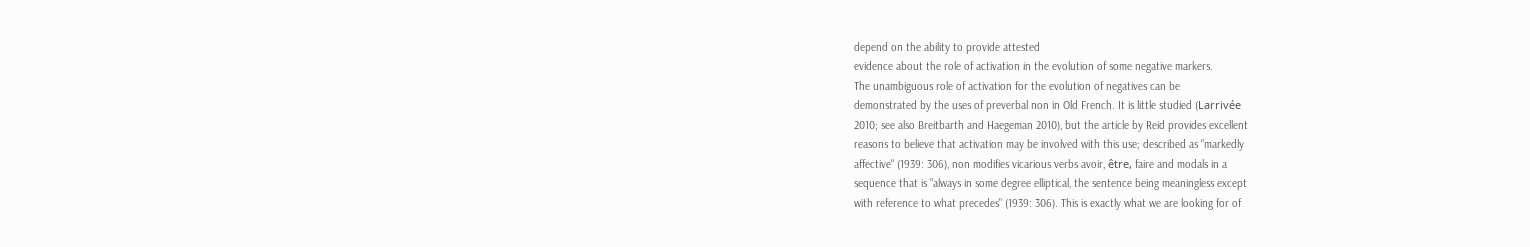depend on the ability to provide attested
evidence about the role of activation in the evolution of some negative markers.
The unambiguous role of activation for the evolution of negatives can be
demonstrated by the uses of preverbal non in Old French. It is little studied (Larrivée
2010; see also Breitbarth and Haegeman 2010), but the article by Reid provides excellent
reasons to believe that activation may be involved with this use; described as "markedly
affective" (1939: 306), non modifies vicarious verbs avoir, être, faire and modals in a
sequence that is "always in some degree elliptical, the sentence being meaningless except
with reference to what precedes" (1939: 306). This is exactly what we are looking for of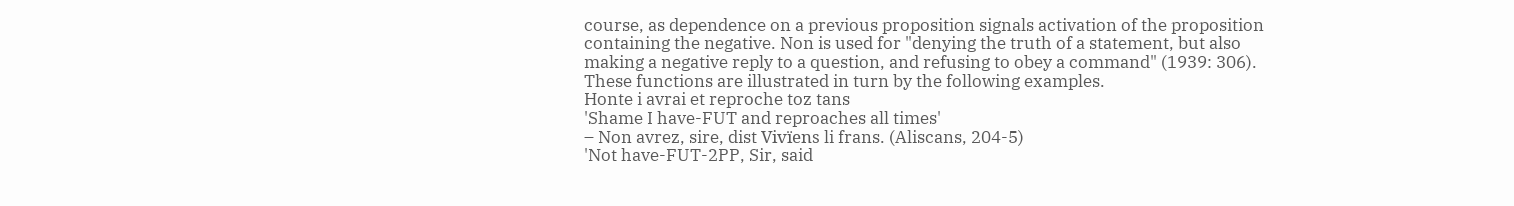course, as dependence on a previous proposition signals activation of the proposition
containing the negative. Non is used for "denying the truth of a statement, but also
making a negative reply to a question, and refusing to obey a command" (1939: 306).
These functions are illustrated in turn by the following examples.
Honte i avrai et reproche toz tans
'Shame I have-FUT and reproaches all times'
– Non avrez, sire, dist Vivïens li frans. (Aliscans, 204-5)
'Not have-FUT-2PP, Sir, said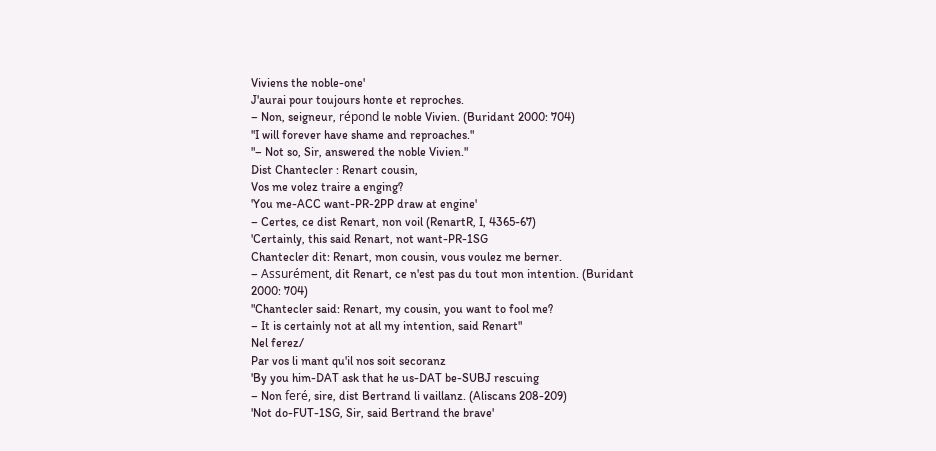Viviens the noble-one'
J'aurai pour toujours honte et reproches.
– Non, seigneur, répond le noble Vivien. (Buridant 2000: 704)
"I will forever have shame and reproaches."
"– Not so, Sir, answered the noble Vivien."
Dist Chantecler : Renart cousin,
Vos me volez traire a enging?
'You me-ACC want-PR-2PP draw at engine'
– Certes, ce dist Renart, non voil (RenartR, I, 4365-67)
'Certainly, this said Renart, not want-PR-1SG
Chantecler dit: Renart, mon cousin, vous voulez me berner.
– Assurément, dit Renart, ce n'est pas du tout mon intention. (Buridant
2000: 704)
"Chantecler said: Renart, my cousin, you want to fool me?
– It is certainly not at all my intention, said Renart"
Nel ferez/
Par vos li mant qu'il nos soit secoranz
'By you him-DAT ask that he us-DAT be-SUBJ rescuing
– Non feré, sire, dist Bertrand li vaillanz. (Aliscans 208-209)
'Not do-FUT-1SG, Sir, said Bertrand the brave'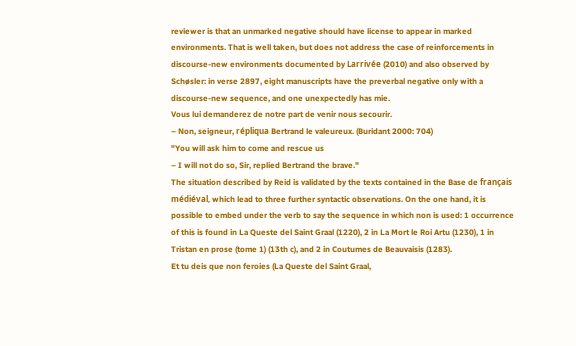reviewer is that an unmarked negative should have license to appear in marked
environments. That is well taken, but does not address the case of reinforcements in
discourse-new environments documented by Larrivée (2010) and also observed by
Schøsler: in verse 2897, eight manuscripts have the preverbal negative only with a
discourse-new sequence, and one unexpectedly has mie.
Vous lui demanderez de notre part de venir nous secourir.
– Non, seigneur, répliqua Bertrand le valeureux. (Buridant 2000: 704)
"You will ask him to come and rescue us
– I will not do so, Sir, replied Bertrand the brave."
The situation described by Reid is validated by the texts contained in the Base de français
médiéval, which lead to three further syntactic observations. On the one hand, it is
possible to embed under the verb to say the sequence in which non is used: 1 occurrence
of this is found in La Queste del Saint Graal (1220), 2 in La Mort le Roi Artu (1230), 1 in
Tristan en prose (tome 1) (13th c), and 2 in Coutumes de Beauvaisis (1283).
Et tu deis que non feroies (La Queste del Saint Graal,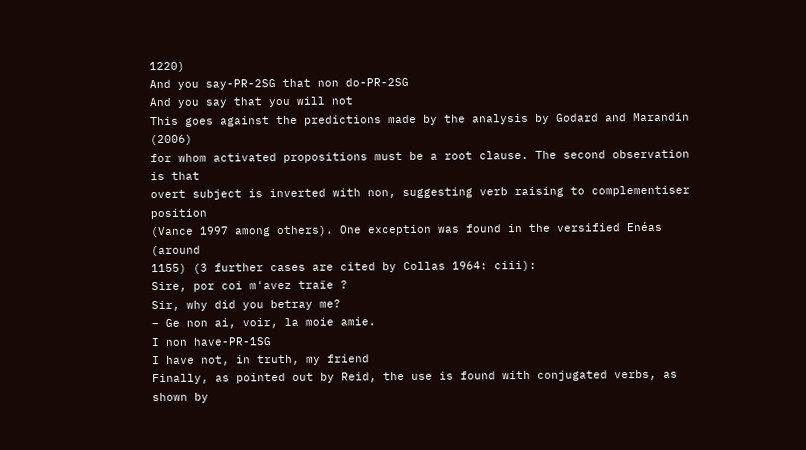1220)
And you say-PR-2SG that non do-PR-2SG
And you say that you will not
This goes against the predictions made by the analysis by Godard and Marandin (2006)
for whom activated propositions must be a root clause. The second observation is that
overt subject is inverted with non, suggesting verb raising to complementiser position
(Vance 1997 among others). One exception was found in the versified Enéas (around
1155) (3 further cases are cited by Collas 1964: ciii):
Sire, por coi m'avez traïe ?
Sir, why did you betray me?
– Ge non ai, voir, la moie amie.
I non have-PR-1SG
I have not, in truth, my friend
Finally, as pointed out by Reid, the use is found with conjugated verbs, as shown by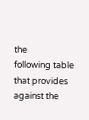the
following table that provides against the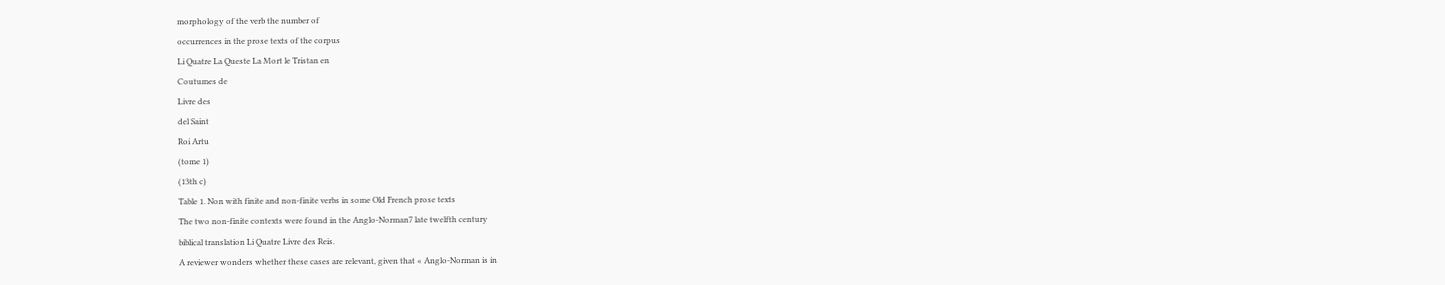morphology of the verb the number of
occurrences in the prose texts of the corpus
Li Quatre La Queste La Mort le Tristan en
Coutumes de
Livre des
del Saint
Roi Artu
(tome 1)
(13th c)
Table 1. Non with finite and non-finite verbs in some Old French prose texts
The two non-finite contexts were found in the Anglo-Norman7 late twelfth century
biblical translation Li Quatre Livre des Reis.
A reviewer wonders whether these cases are relevant, given that « Anglo-Norman is in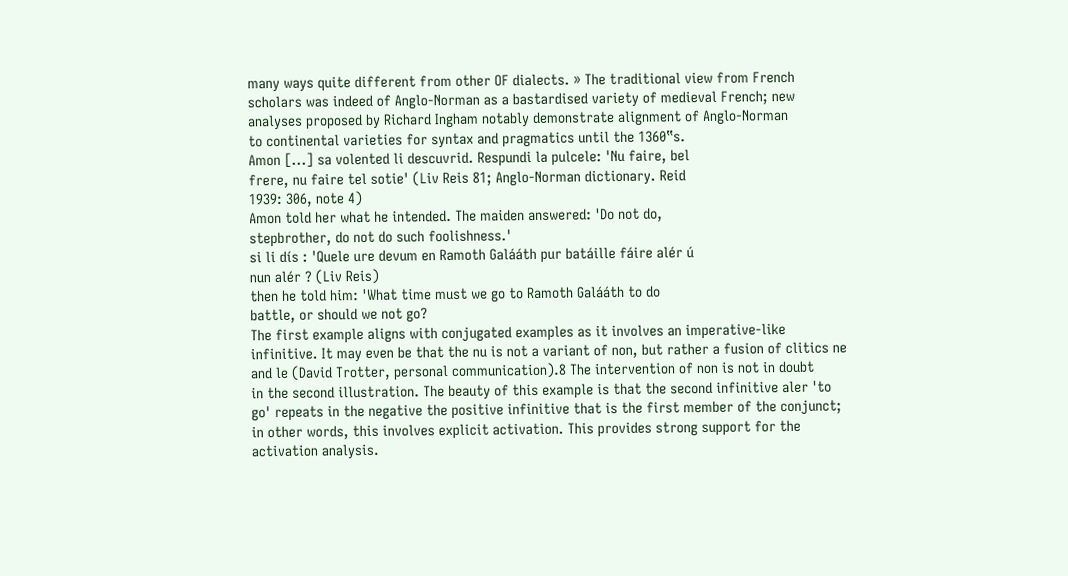many ways quite different from other OF dialects. » The traditional view from French
scholars was indeed of Anglo-Norman as a bastardised variety of medieval French; new
analyses proposed by Richard Ingham notably demonstrate alignment of Anglo-Norman
to continental varieties for syntax and pragmatics until the 1360‟s.
Amon [...] sa volented li descuvrid. Respundi la pulcele: 'Nu faire, bel
frere, nu faire tel sotie' (Liv Reis 81; Anglo-Norman dictionary. Reid
1939: 306, note 4)
Amon told her what he intended. The maiden answered: 'Do not do,
stepbrother, do not do such foolishness.'
si li dís : 'Quele ure devum en Ramoth Galááth pur batáille fáire alér ú
nun alér ? (Liv Reis)
then he told him: 'What time must we go to Ramoth Galááth to do
battle, or should we not go?
The first example aligns with conjugated examples as it involves an imperative-like
infinitive. It may even be that the nu is not a variant of non, but rather a fusion of clitics ne
and le (David Trotter, personal communication).8 The intervention of non is not in doubt
in the second illustration. The beauty of this example is that the second infinitive aler 'to
go' repeats in the negative the positive infinitive that is the first member of the conjunct;
in other words, this involves explicit activation. This provides strong support for the
activation analysis.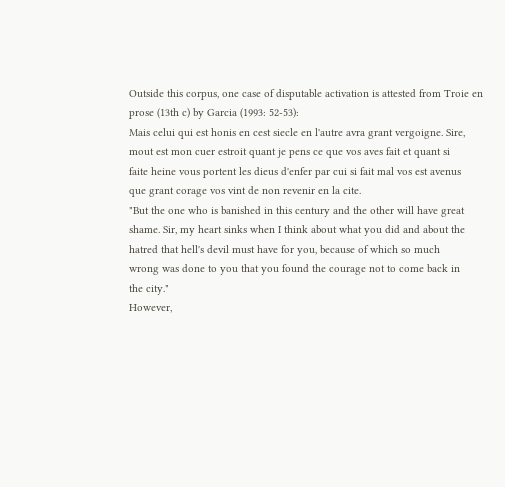Outside this corpus, one case of disputable activation is attested from Troie en
prose (13th c) by Garcia (1993: 52-53):
Mais celui qui est honis en cest siecle en l'autre avra grant vergoigne. Sire,
mout est mon cuer estroit quant je pens ce que vos aves fait et quant si
faite heine vous portent les dieus d'enfer par cui si fait mal vos est avenus
que grant corage vos vint de non revenir en la cite.
"But the one who is banished in this century and the other will have great
shame. Sir, my heart sinks when I think about what you did and about the
hatred that hell's devil must have for you, because of which so much
wrong was done to you that you found the courage not to come back in
the city."
However,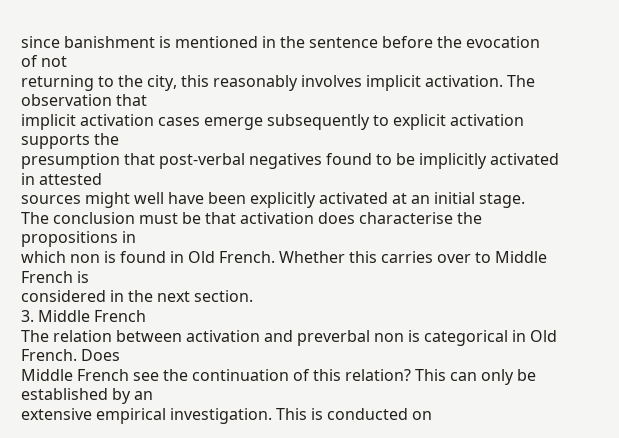since banishment is mentioned in the sentence before the evocation of not
returning to the city, this reasonably involves implicit activation. The observation that
implicit activation cases emerge subsequently to explicit activation supports the
presumption that post-verbal negatives found to be implicitly activated in attested
sources might well have been explicitly activated at an initial stage.
The conclusion must be that activation does characterise the propositions in
which non is found in Old French. Whether this carries over to Middle French is
considered in the next section.
3. Middle French
The relation between activation and preverbal non is categorical in Old French. Does
Middle French see the continuation of this relation? This can only be established by an
extensive empirical investigation. This is conducted on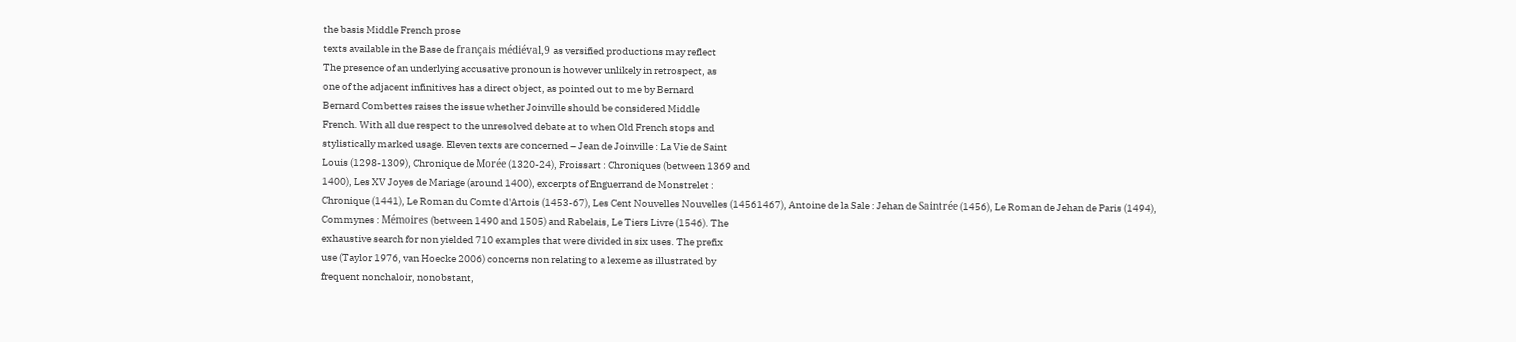the basis Middle French prose
texts available in the Base de français médiéval,9 as versified productions may reflect
The presence of an underlying accusative pronoun is however unlikely in retrospect, as
one of the adjacent infinitives has a direct object, as pointed out to me by Bernard
Bernard Combettes raises the issue whether Joinville should be considered Middle
French. With all due respect to the unresolved debate at to when Old French stops and
stylistically marked usage. Eleven texts are concerned – Jean de Joinville : La Vie de Saint
Louis (1298-1309), Chronique de Morée (1320-24), Froissart : Chroniques (between 1369 and
1400), Les XV Joyes de Mariage (around 1400), excerpts of Enguerrand de Monstrelet :
Chronique (1441), Le Roman du Comte d'Artois (1453-67), Les Cent Nouvelles Nouvelles (14561467), Antoine de la Sale : Jehan de Saintrée (1456), Le Roman de Jehan de Paris (1494),
Commynes : Mémoires (between 1490 and 1505) and Rabelais, Le Tiers Livre (1546). The
exhaustive search for non yielded 710 examples that were divided in six uses. The prefix
use (Taylor 1976, van Hoecke 2006) concerns non relating to a lexeme as illustrated by
frequent nonchaloir, nonobstant,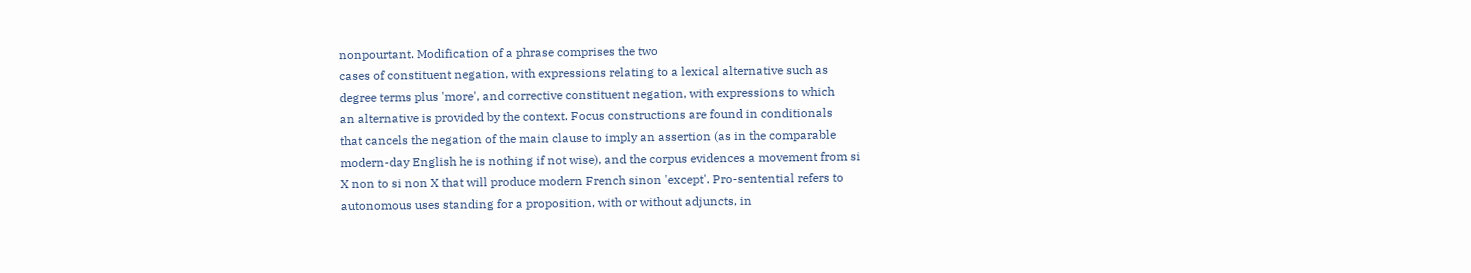nonpourtant. Modification of a phrase comprises the two
cases of constituent negation, with expressions relating to a lexical alternative such as
degree terms plus 'more', and corrective constituent negation, with expressions to which
an alternative is provided by the context. Focus constructions are found in conditionals
that cancels the negation of the main clause to imply an assertion (as in the comparable
modern-day English he is nothing if not wise), and the corpus evidences a movement from si
X non to si non X that will produce modern French sinon 'except'. Pro-sentential refers to
autonomous uses standing for a proposition, with or without adjuncts, in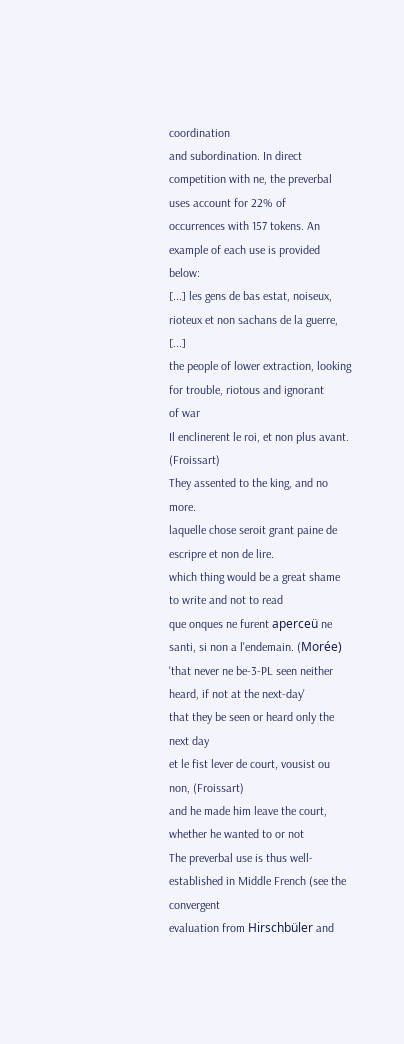coordination
and subordination. In direct competition with ne, the preverbal uses account for 22% of
occurrences with 157 tokens. An example of each use is provided below:
[...] les gens de bas estat, noiseux, rioteux et non sachans de la guerre, [...]
the people of lower extraction, looking for trouble, riotous and ignorant
of war
Il enclinerent le roi, et non plus avant. (Froissart)
They assented to the king, and no more.
laquelle chose seroit grant paine de escripre et non de lire.
which thing would be a great shame to write and not to read
que onques ne furent aperceü ne santi, si non a l'endemain. (Morée)
'that never ne be-3-PL seen neither heard, if not at the next-day'
that they be seen or heard only the next day
et le fist lever de court, vousist ou non, (Froissart)
and he made him leave the court, whether he wanted to or not
The preverbal use is thus well-established in Middle French (see the convergent
evaluation from Hirschbüler and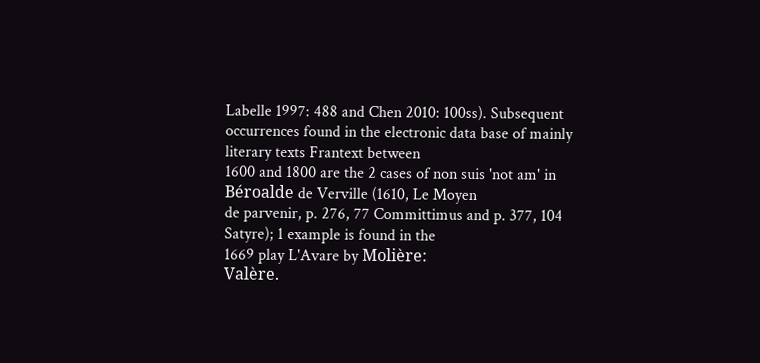Labelle 1997: 488 and Chen 2010: 100ss). Subsequent
occurrences found in the electronic data base of mainly literary texts Frantext between
1600 and 1800 are the 2 cases of non suis 'not am' in Béroalde de Verville (1610, Le Moyen
de parvenir, p. 276, 77 Committimus and p. 377, 104 Satyre); 1 example is found in the
1669 play L'Avare by Molière:
Valère.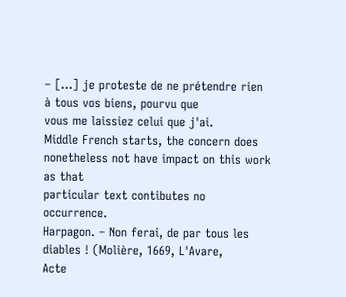– [...] je proteste de ne prétendre rien à tous vos biens, pourvu que
vous me laissiez celui que j'ai.
Middle French starts, the concern does nonetheless not have impact on this work as that
particular text contibutes no occurrence.
Harpagon. – Non ferai, de par tous les diables ! (Molière, 1669, L'Avare,
Acte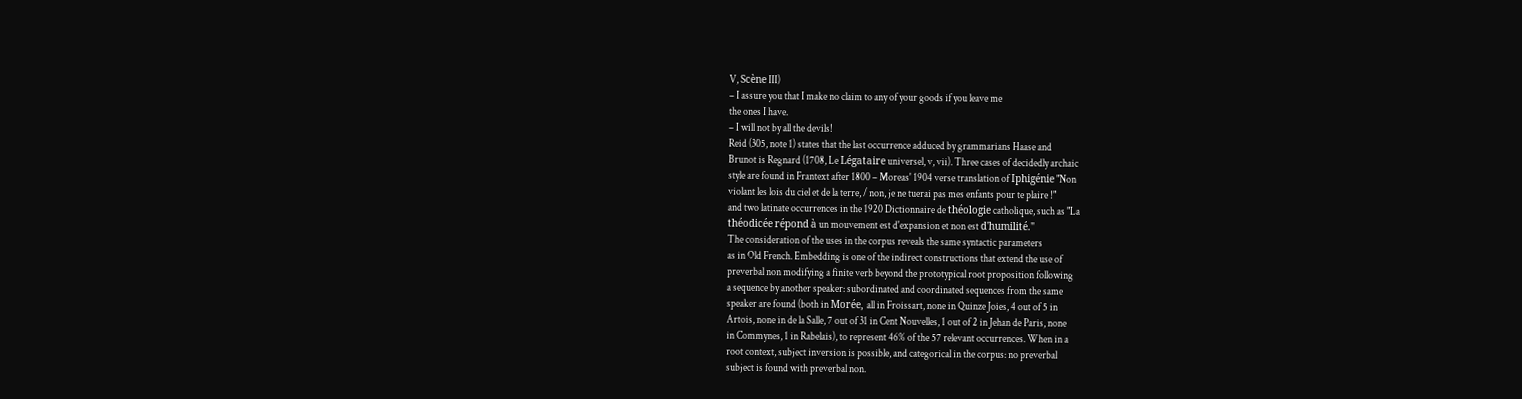V, Scène III)
– I assure you that I make no claim to any of your goods if you leave me
the ones I have.
– I will not by all the devils!
Reid (305, note 1) states that the last occurrence adduced by grammarians Haase and
Brunot is Regnard (1708, Le Légataire universel, v, vii). Three cases of decidedly archaic
style are found in Frantext after 1800 – Moreas' 1904 verse translation of Iphigénie "Non
violant les lois du ciel et de la terre, / non, je ne tuerai pas mes enfants pour te plaire !"
and two latinate occurrences in the 1920 Dictionnaire de théologie catholique, such as "La
théodicée répond à un mouvement est d'expansion et non est d'humilité."
The consideration of the uses in the corpus reveals the same syntactic parameters
as in Old French. Embedding is one of the indirect constructions that extend the use of
preverbal non modifying a finite verb beyond the prototypical root proposition following
a sequence by another speaker: subordinated and coordinated sequences from the same
speaker are found (both in Morée, all in Froissart, none in Quinze Joies, 4 out of 5 in
Artois, none in de la Salle, 7 out of 31 in Cent Nouvelles, 1 out of 2 in Jehan de Paris, none
in Commynes, 1 in Rabelais), to represent 46% of the 57 relevant occurrences. When in a
root context, subject inversion is possible, and categorical in the corpus: no preverbal
subject is found with preverbal non.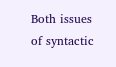Both issues of syntactic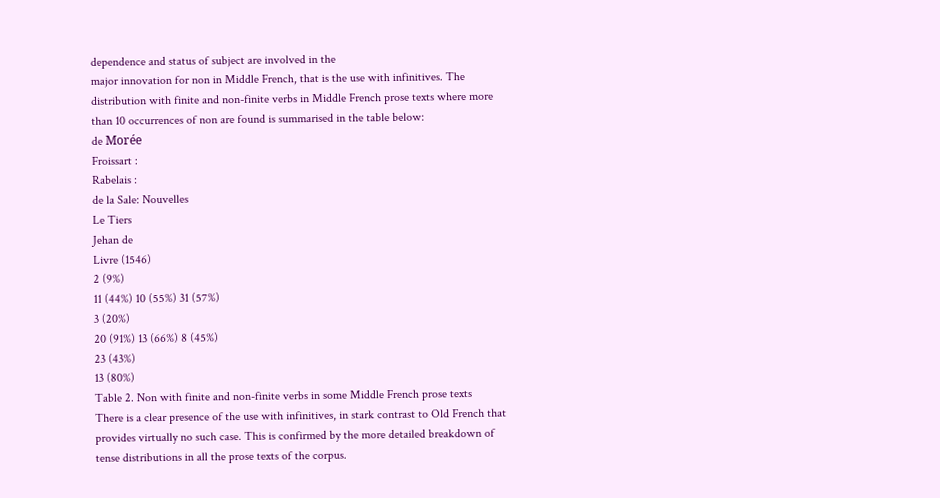dependence and status of subject are involved in the
major innovation for non in Middle French, that is the use with infinitives. The
distribution with finite and non-finite verbs in Middle French prose texts where more
than 10 occurrences of non are found is summarised in the table below:
de Morée
Froissart :
Rabelais :
de la Sale: Nouvelles
Le Tiers
Jehan de
Livre (1546)
2 (9%)
11 (44%) 10 (55%) 31 (57%)
3 (20%)
20 (91%) 13 (66%) 8 (45%)
23 (43%)
13 (80%)
Table 2. Non with finite and non-finite verbs in some Middle French prose texts
There is a clear presence of the use with infinitives, in stark contrast to Old French that
provides virtually no such case. This is confirmed by the more detailed breakdown of
tense distributions in all the prose texts of the corpus.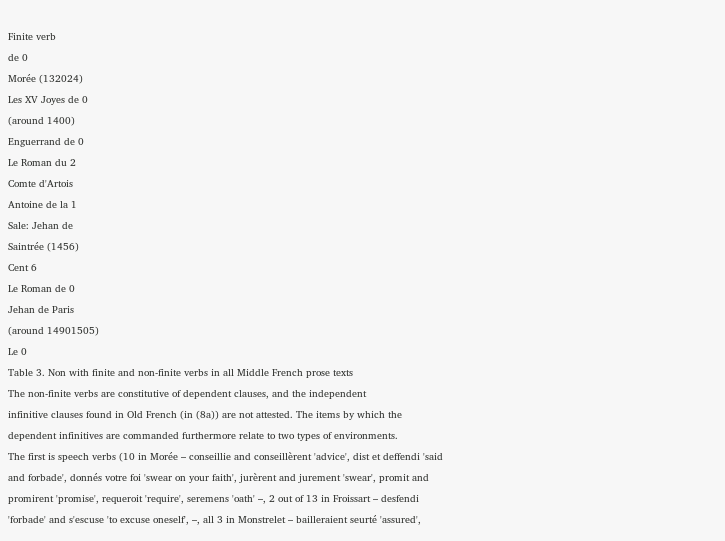Finite verb
de 0
Morée (132024)
Les XV Joyes de 0
(around 1400)
Enguerrand de 0
Le Roman du 2
Comte d'Artois
Antoine de la 1
Sale: Jehan de
Saintrée (1456)
Cent 6
Le Roman de 0
Jehan de Paris
(around 14901505)
Le 0
Table 3. Non with finite and non-finite verbs in all Middle French prose texts
The non-finite verbs are constitutive of dependent clauses, and the independent
infinitive clauses found in Old French (in (8a)) are not attested. The items by which the
dependent infinitives are commanded furthermore relate to two types of environments.
The first is speech verbs (10 in Morée – conseillie and conseillèrent 'advice', dist et deffendi 'said
and forbade', donnés votre foi 'swear on your faith', jurèrent and jurement 'swear', promit and
promirent 'promise', requeroit 'require', seremens 'oath' –, 2 out of 13 in Froissart – desfendi
'forbade' and s'escuse 'to excuse oneself', –, all 3 in Monstrelet – bailleraient seurté 'assured',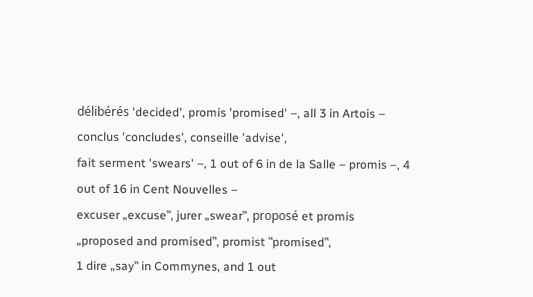délibérés 'decided', promis 'promised' –, all 3 in Artois – conclus 'concludes', conseille 'advise',
fait serment 'swears' –, 1 out of 6 in de la Salle – promis –, 4 out of 16 in Cent Nouvelles –
excuser „excuse‟, jurer „swear‟, proposé et promis „proposed and promised‟, promist ‟promised‟,
1 dire „say‟ in Commynes, and 1 out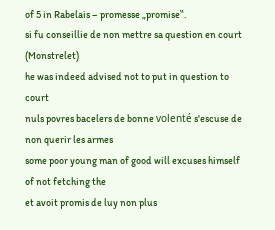of 5 in Rabelais – promesse „promise‟.
si fu conseillie de non mettre sa question en court (Monstrelet)
he was indeed advised not to put in question to court
nuls povres bacelers de bonne volenté s'escuse de non querir les armes
some poor young man of good will excuses himself of not fetching the
et avoit promis de luy non plus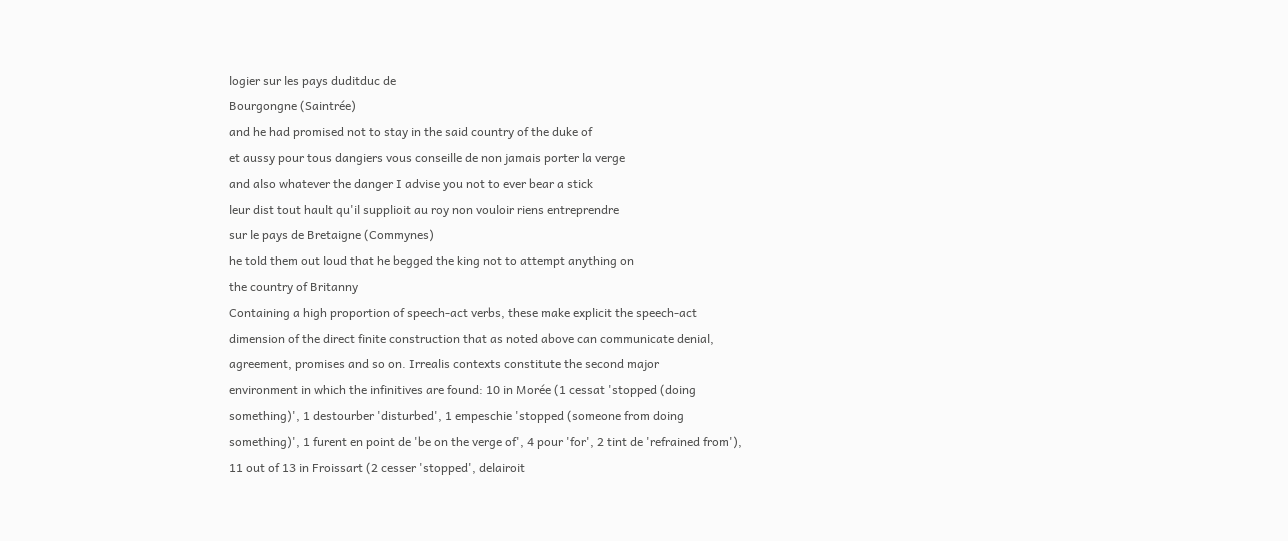logier sur les pays duditduc de
Bourgongne (Saintrée)
and he had promised not to stay in the said country of the duke of
et aussy pour tous dangiers vous conseille de non jamais porter la verge
and also whatever the danger I advise you not to ever bear a stick
leur dist tout hault qu'il supplioit au roy non vouloir riens entreprendre
sur le pays de Bretaigne (Commynes)
he told them out loud that he begged the king not to attempt anything on
the country of Britanny
Containing a high proportion of speech-act verbs, these make explicit the speech-act
dimension of the direct finite construction that as noted above can communicate denial,
agreement, promises and so on. Irrealis contexts constitute the second major
environment in which the infinitives are found: 10 in Morée (1 cessat 'stopped (doing
something)', 1 destourber 'disturbed', 1 empeschie 'stopped (someone from doing
something)', 1 furent en point de 'be on the verge of', 4 pour 'for', 2 tint de 'refrained from'),
11 out of 13 in Froissart (2 cesser 'stopped', delairoit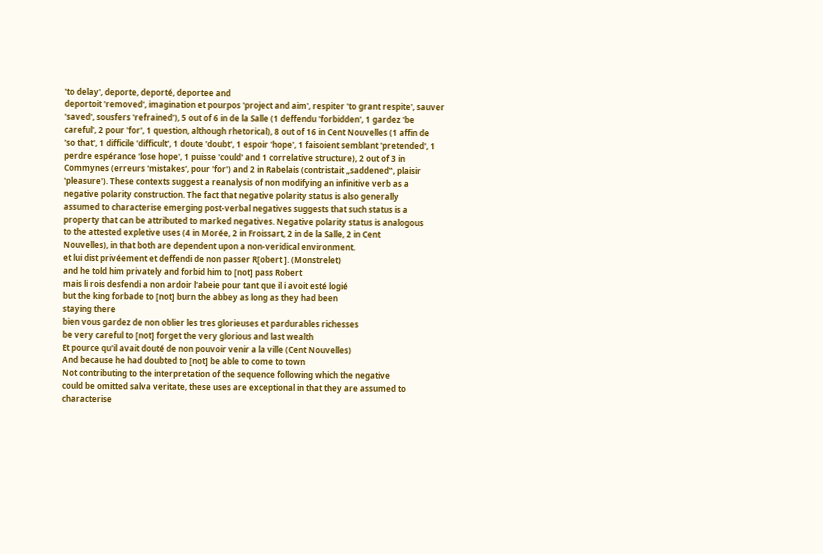'to delay', deporte, deporté, deportee and
deportoit 'removed', imagination et pourpos 'project and aim', respiter 'to grant respite', sauver
'saved', sousfers 'refrained'), 5 out of 6 in de la Salle (1 deffendu 'forbidden', 1 gardez 'be
careful', 2 pour 'for', 1 question, although rhetorical), 8 out of 16 in Cent Nouvelles (1 affin de
'so that', 1 difficile 'difficult', 1 doute 'doubt', 1 espoir 'hope', 1 faisoient semblant 'pretended', 1
perdre espérance 'lose hope', 1 puisse 'could' and 1 correlative structure), 2 out of 3 in
Commynes (erreurs 'mistakes', pour 'for') and 2 in Rabelais (contristait „saddened‟, plaisir
'pleasure'). These contexts suggest a reanalysis of non modifying an infinitive verb as a
negative polarity construction. The fact that negative polarity status is also generally
assumed to characterise emerging post-verbal negatives suggests that such status is a
property that can be attributed to marked negatives. Negative polarity status is analogous
to the attested expletive uses (4 in Morée, 2 in Froissart, 2 in de la Salle, 2 in Cent
Nouvelles), in that both are dependent upon a non-veridical environment.
et lui dist privéement et deffendi de non passer R[obert ]. (Monstrelet)
and he told him privately and forbid him to [not] pass Robert
mais li rois desfendi a non ardoir l'abeie pour tant que il i avoit esté logié
but the king forbade to [not] burn the abbey as long as they had been
staying there
bien vous gardez de non oblier les tres glorieuses et pardurables richesses
be very careful to [not] forget the very glorious and last wealth
Et pource qu'il avait douté de non pouvoir venir a la ville (Cent Nouvelles)
And because he had doubted to [not] be able to come to town
Not contributing to the interpretation of the sequence following which the negative
could be omitted salva veritate, these uses are exceptional in that they are assumed to
characterise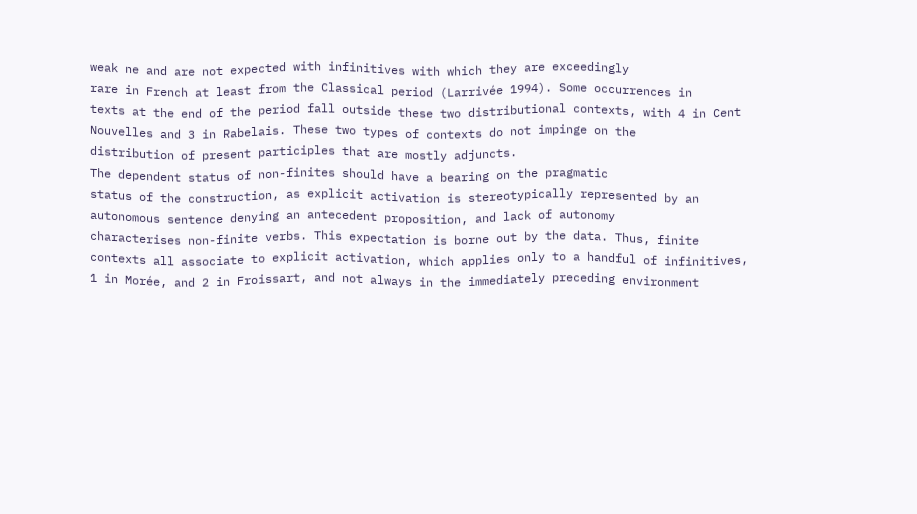weak ne and are not expected with infinitives with which they are exceedingly
rare in French at least from the Classical period (Larrivée 1994). Some occurrences in
texts at the end of the period fall outside these two distributional contexts, with 4 in Cent
Nouvelles and 3 in Rabelais. These two types of contexts do not impinge on the
distribution of present participles that are mostly adjuncts.
The dependent status of non-finites should have a bearing on the pragmatic
status of the construction, as explicit activation is stereotypically represented by an
autonomous sentence denying an antecedent proposition, and lack of autonomy
characterises non-finite verbs. This expectation is borne out by the data. Thus, finite
contexts all associate to explicit activation, which applies only to a handful of infinitives,
1 in Morée, and 2 in Froissart, and not always in the immediately preceding environment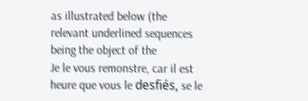as illustrated below (the relevant underlined sequences being the object of the
Je le vous remonstre, car il est heure que vous le desfiés, se le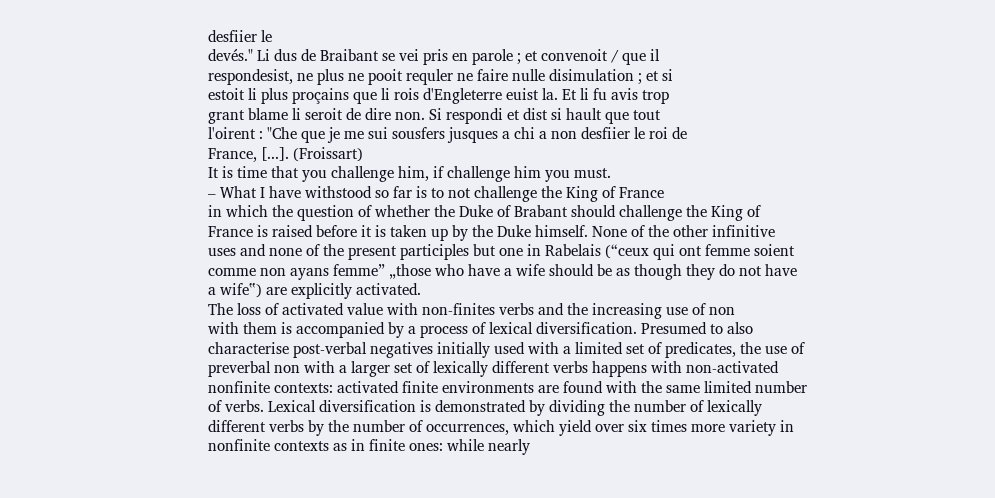desfiier le
devés." Li dus de Braibant se vei pris en parole ; et convenoit / que il
respondesist, ne plus ne pooit requler ne faire nulle disimulation ; et si
estoit li plus proçains que li rois d'Engleterre euist la. Et li fu avis trop
grant blame li seroit de dire non. Si respondi et dist si hault que tout
l'oirent : "Che que je me sui sousfers jusques a chi a non desfiier le roi de
France, [...]. (Froissart)
It is time that you challenge him, if challenge him you must.
– What I have withstood so far is to not challenge the King of France
in which the question of whether the Duke of Brabant should challenge the King of
France is raised before it is taken up by the Duke himself. None of the other infinitive
uses and none of the present participles but one in Rabelais (“ceux qui ont femme soient
comme non ayans femme” „those who have a wife should be as though they do not have
a wife‟) are explicitly activated.
The loss of activated value with non-finites verbs and the increasing use of non
with them is accompanied by a process of lexical diversification. Presumed to also
characterise post-verbal negatives initially used with a limited set of predicates, the use of
preverbal non with a larger set of lexically different verbs happens with non-activated
nonfinite contexts: activated finite environments are found with the same limited number
of verbs. Lexical diversification is demonstrated by dividing the number of lexically
different verbs by the number of occurrences, which yield over six times more variety in
nonfinite contexts as in finite ones: while nearly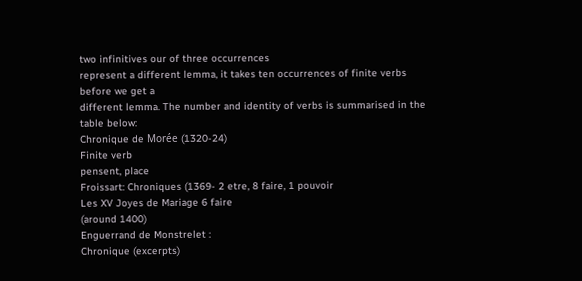two infinitives our of three occurrences
represent a different lemma, it takes ten occurrences of finite verbs before we get a
different lemma. The number and identity of verbs is summarised in the table below:
Chronique de Morée (1320-24)
Finite verb
pensent, place
Froissart: Chroniques (1369- 2 etre, 8 faire, 1 pouvoir
Les XV Joyes de Mariage 6 faire
(around 1400)
Enguerrand de Monstrelet :
Chronique (excerpts)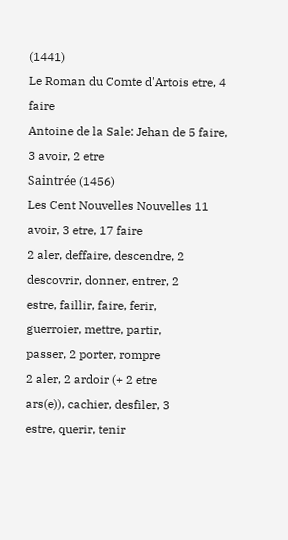(1441)
Le Roman du Comte d'Artois etre, 4 faire
Antoine de la Sale: Jehan de 5 faire, 3 avoir, 2 etre
Saintrée (1456)
Les Cent Nouvelles Nouvelles 11 avoir, 3 etre, 17 faire
2 aler, deffaire, descendre, 2
descovrir, donner, entrer, 2
estre, faillir, faire, ferir,
guerroier, mettre, partir,
passer, 2 porter, rompre
2 aler, 2 ardoir (+ 2 etre
ars(e)), cachier, desfiler, 3
estre, querir, tenir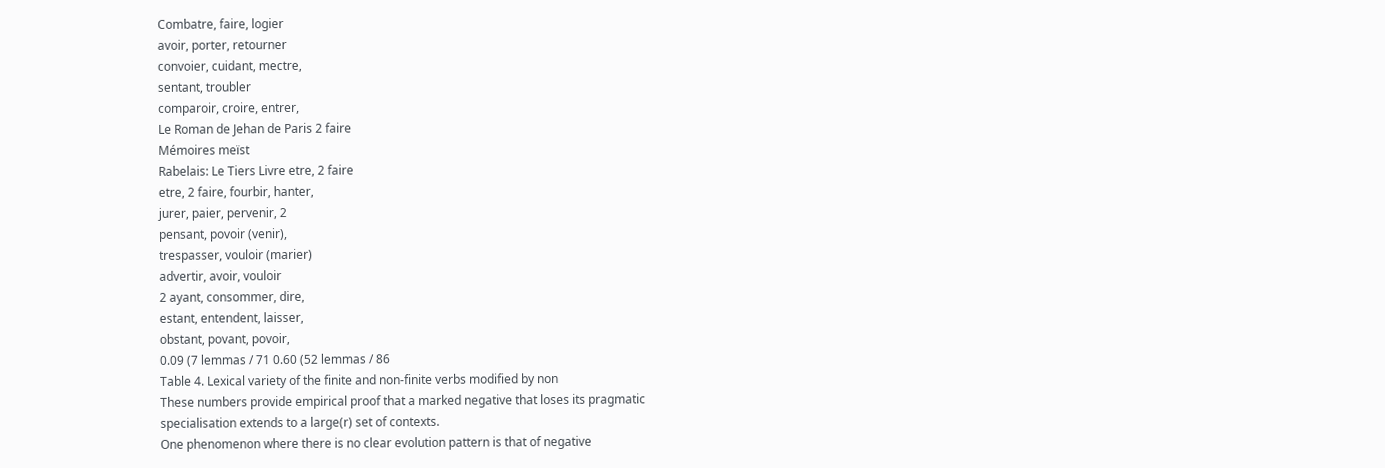Combatre, faire, logier
avoir, porter, retourner
convoier, cuidant, mectre,
sentant, troubler
comparoir, croire, entrer,
Le Roman de Jehan de Paris 2 faire
Mémoires meïst
Rabelais: Le Tiers Livre etre, 2 faire
etre, 2 faire, fourbir, hanter,
jurer, paier, pervenir, 2
pensant, povoir (venir),
trespasser, vouloir (marier)
advertir, avoir, vouloir
2 ayant, consommer, dire,
estant, entendent, laisser,
obstant, povant, povoir,
0.09 (7 lemmas / 71 0.60 (52 lemmas / 86
Table 4. Lexical variety of the finite and non-finite verbs modified by non
These numbers provide empirical proof that a marked negative that loses its pragmatic
specialisation extends to a large(r) set of contexts.
One phenomenon where there is no clear evolution pattern is that of negative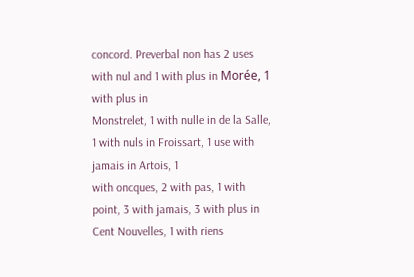concord. Preverbal non has 2 uses with nul and 1 with plus in Morée, 1 with plus in
Monstrelet, 1 with nulle in de la Salle, 1 with nuls in Froissart, 1 use with jamais in Artois, 1
with oncques, 2 with pas, 1 with point, 3 with jamais, 3 with plus in Cent Nouvelles, 1 with riens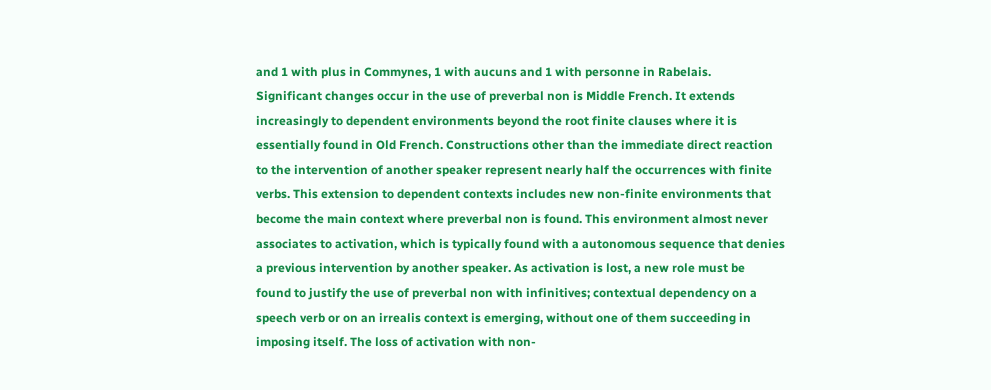and 1 with plus in Commynes, 1 with aucuns and 1 with personne in Rabelais.
Significant changes occur in the use of preverbal non is Middle French. It extends
increasingly to dependent environments beyond the root finite clauses where it is
essentially found in Old French. Constructions other than the immediate direct reaction
to the intervention of another speaker represent nearly half the occurrences with finite
verbs. This extension to dependent contexts includes new non-finite environments that
become the main context where preverbal non is found. This environment almost never
associates to activation, which is typically found with a autonomous sequence that denies
a previous intervention by another speaker. As activation is lost, a new role must be
found to justify the use of preverbal non with infinitives; contextual dependency on a
speech verb or on an irrealis context is emerging, without one of them succeeding in
imposing itself. The loss of activation with non-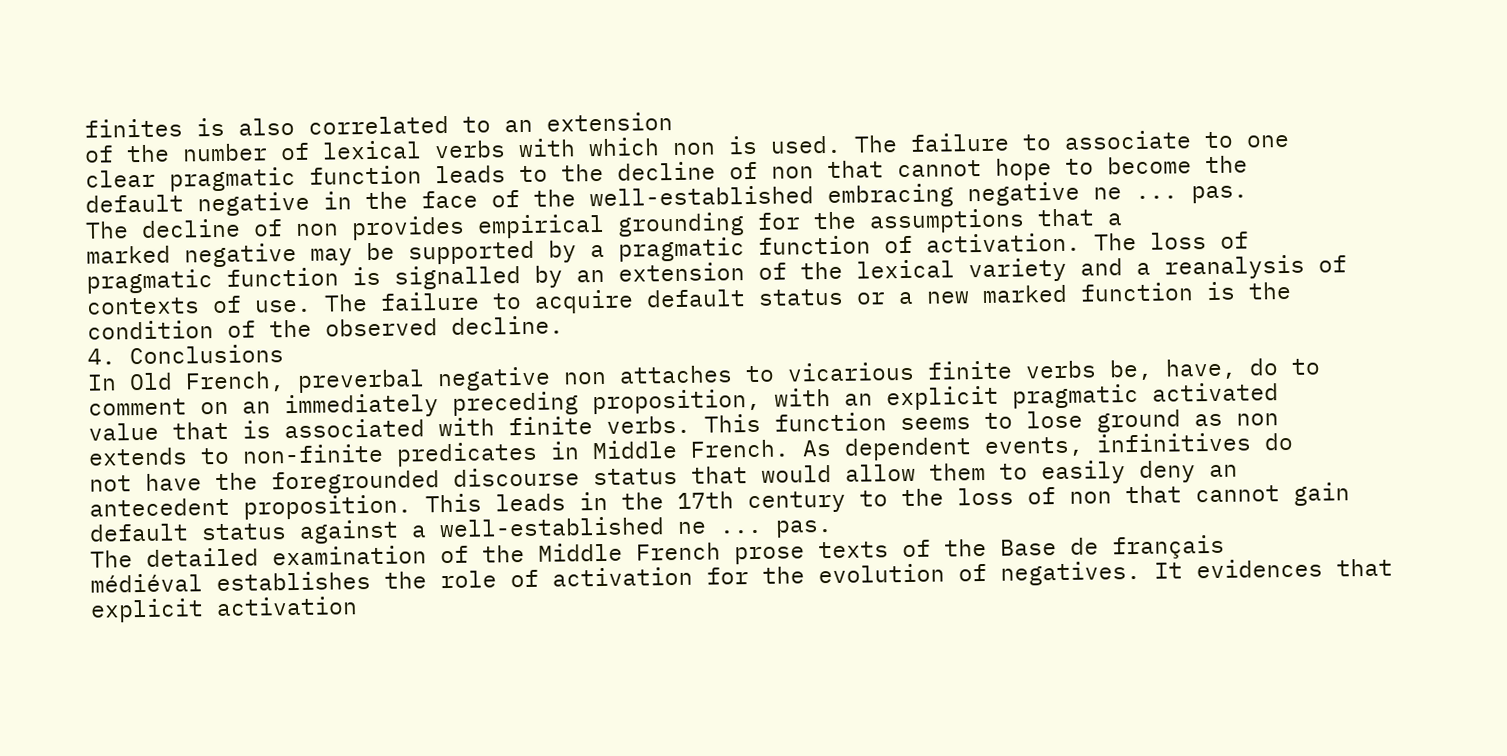finites is also correlated to an extension
of the number of lexical verbs with which non is used. The failure to associate to one
clear pragmatic function leads to the decline of non that cannot hope to become the
default negative in the face of the well-established embracing negative ne ... pas.
The decline of non provides empirical grounding for the assumptions that a
marked negative may be supported by a pragmatic function of activation. The loss of
pragmatic function is signalled by an extension of the lexical variety and a reanalysis of
contexts of use. The failure to acquire default status or a new marked function is the
condition of the observed decline.
4. Conclusions
In Old French, preverbal negative non attaches to vicarious finite verbs be, have, do to
comment on an immediately preceding proposition, with an explicit pragmatic activated
value that is associated with finite verbs. This function seems to lose ground as non
extends to non-finite predicates in Middle French. As dependent events, infinitives do
not have the foregrounded discourse status that would allow them to easily deny an
antecedent proposition. This leads in the 17th century to the loss of non that cannot gain
default status against a well-established ne ... pas.
The detailed examination of the Middle French prose texts of the Base de français
médiéval establishes the role of activation for the evolution of negatives. It evidences that
explicit activation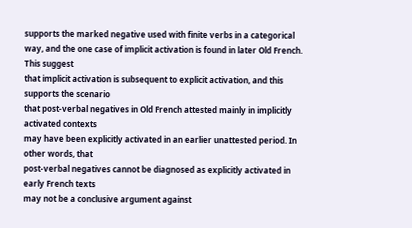supports the marked negative used with finite verbs in a categorical
way, and the one case of implicit activation is found in later Old French. This suggest
that implicit activation is subsequent to explicit activation, and this supports the scenario
that post-verbal negatives in Old French attested mainly in implicitly activated contexts
may have been explicitly activated in an earlier unattested period. In other words, that
post-verbal negatives cannot be diagnosed as explicitly activated in early French texts
may not be a conclusive argument against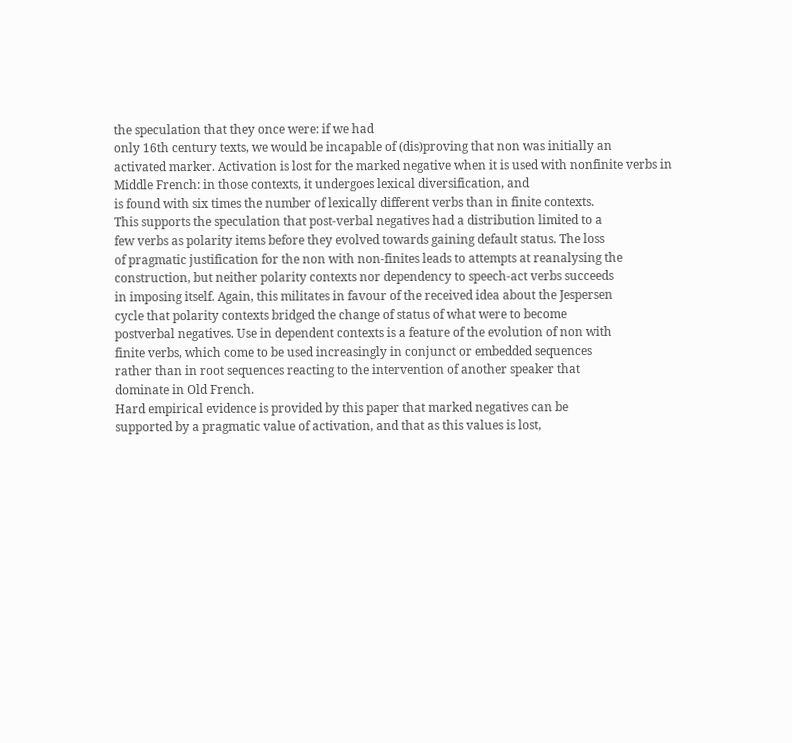the speculation that they once were: if we had
only 16th century texts, we would be incapable of (dis)proving that non was initially an
activated marker. Activation is lost for the marked negative when it is used with nonfinite verbs in Middle French: in those contexts, it undergoes lexical diversification, and
is found with six times the number of lexically different verbs than in finite contexts.
This supports the speculation that post-verbal negatives had a distribution limited to a
few verbs as polarity items before they evolved towards gaining default status. The loss
of pragmatic justification for the non with non-finites leads to attempts at reanalysing the
construction, but neither polarity contexts nor dependency to speech-act verbs succeeds
in imposing itself. Again, this militates in favour of the received idea about the Jespersen
cycle that polarity contexts bridged the change of status of what were to become
postverbal negatives. Use in dependent contexts is a feature of the evolution of non with
finite verbs, which come to be used increasingly in conjunct or embedded sequences
rather than in root sequences reacting to the intervention of another speaker that
dominate in Old French.
Hard empirical evidence is provided by this paper that marked negatives can be
supported by a pragmatic value of activation, and that as this values is lost,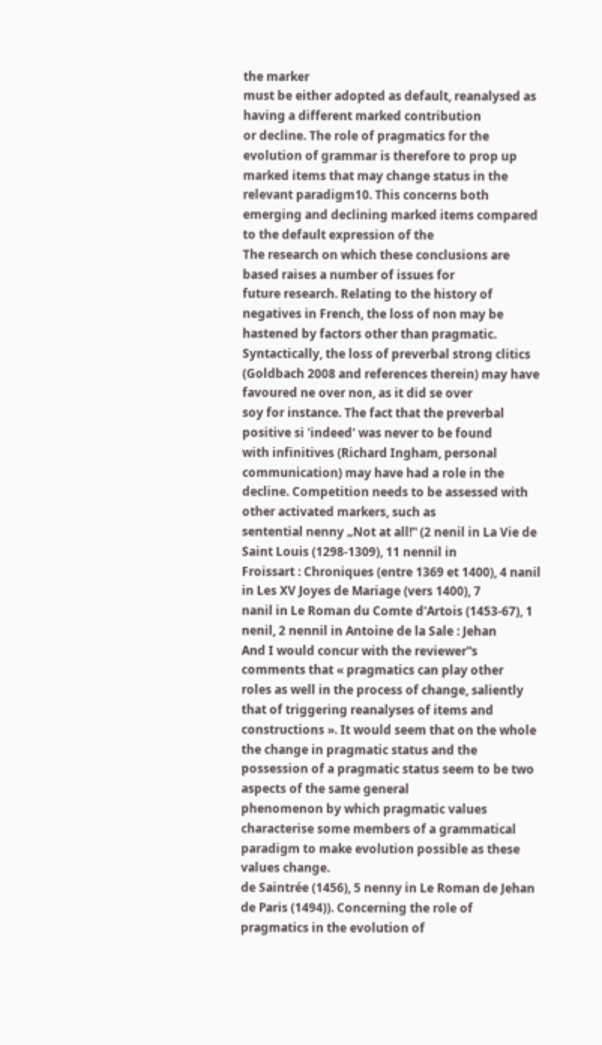the marker
must be either adopted as default, reanalysed as having a different marked contribution
or decline. The role of pragmatics for the evolution of grammar is therefore to prop up
marked items that may change status in the relevant paradigm10. This concerns both
emerging and declining marked items compared to the default expression of the
The research on which these conclusions are based raises a number of issues for
future research. Relating to the history of negatives in French, the loss of non may be
hastened by factors other than pragmatic. Syntactically, the loss of preverbal strong clitics
(Goldbach 2008 and references therein) may have favoured ne over non, as it did se over
soy for instance. The fact that the preverbal positive si 'indeed' was never to be found
with infinitives (Richard Ingham, personal communication) may have had a role in the
decline. Competition needs to be assessed with other activated markers, such as
sentential nenny „Not at all!‟ (2 nenil in La Vie de Saint Louis (1298-1309), 11 nennil in
Froissart : Chroniques (entre 1369 et 1400), 4 nanil in Les XV Joyes de Mariage (vers 1400), 7
nanil in Le Roman du Comte d'Artois (1453-67), 1 nenil, 2 nennil in Antoine de la Sale : Jehan
And I would concur with the reviewer‟s comments that « pragmatics can play other
roles as well in the process of change, saliently that of triggering reanalyses of items and
constructions ». It would seem that on the whole the change in pragmatic status and the
possession of a pragmatic status seem to be two aspects of the same general
phenomenon by which pragmatic values characterise some members of a grammatical
paradigm to make evolution possible as these values change.
de Saintrée (1456), 5 nenny in Le Roman de Jehan de Paris (1494)). Concerning the role of
pragmatics in the evolution of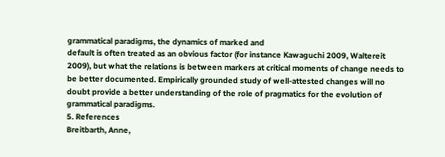grammatical paradigms, the dynamics of marked and
default is often treated as an obvious factor (for instance Kawaguchi 2009, Waltereit
2009), but what the relations is between markers at critical moments of change needs to
be better documented. Empirically grounded study of well-attested changes will no
doubt provide a better understanding of the role of pragmatics for the evolution of
grammatical paradigms.
5. References
Breitbarth, Anne,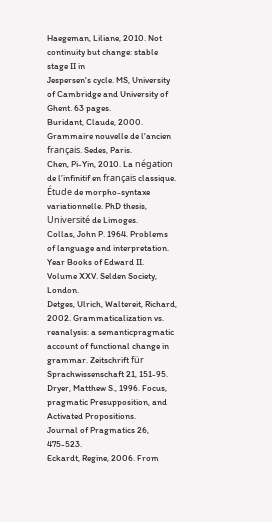Haegeman, Liliane, 2010. Not continuity but change: stable stage II in
Jespersen's cycle. MS, University of Cambridge and University of Ghent. 63 pages.
Buridant, Claude, 2000. Grammaire nouvelle de l'ancien français. Sedes, Paris.
Chen, Pi-Yin, 2010. La négation de l’infinitif en français classique. Étude de morpho-syntaxe
variationnelle. PhD thesis, Université de Limoges.
Collas, John P. 1964. Problems of language and interpretation. Year Books of Edward II.
Volume XXV. Selden Society, London.
Detges, Ulrich, Waltereit, Richard, 2002. Grammaticalization vs. reanalysis: a semanticpragmatic account of functional change in grammar. Zeitschrift für
Sprachwissenschaft 21, 151-95.
Dryer, Matthew S., 1996. Focus, pragmatic Presupposition, and Activated Propositions.
Journal of Pragmatics 26, 475-523.
Eckardt, Regine, 2006. From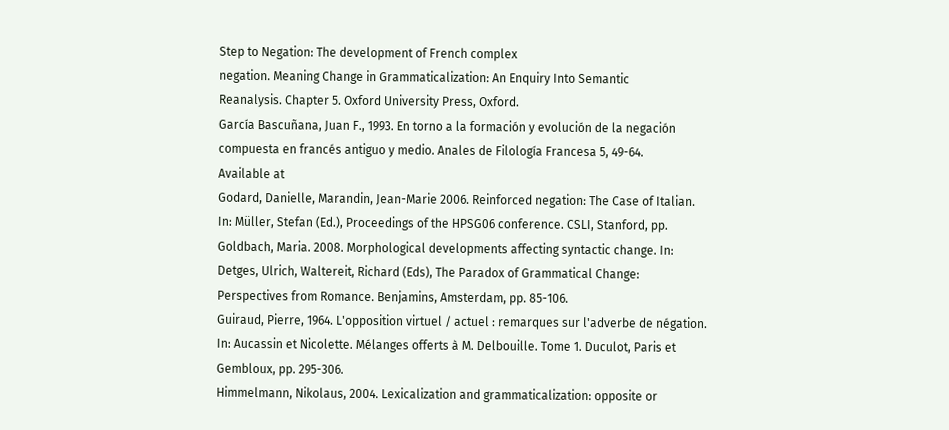Step to Negation: The development of French complex
negation. Meaning Change in Grammaticalization: An Enquiry Into Semantic
Reanalysis. Chapter 5. Oxford University Press, Oxford.
García Bascuñana, Juan F., 1993. En torno a la formación y evolución de la negación
compuesta en francés antiguo y medio. Anales de Filología Francesa 5, 49-64.
Available at
Godard, Danielle, Marandin, Jean-Marie 2006. Reinforced negation: The Case of Italian.
In: Müller, Stefan (Ed.), Proceedings of the HPSG06 conference. CSLI, Stanford, pp.
Goldbach, Maria. 2008. Morphological developments affecting syntactic change. In:
Detges, Ulrich, Waltereit, Richard (Eds), The Paradox of Grammatical Change:
Perspectives from Romance. Benjamins, Amsterdam, pp. 85-106.
Guiraud, Pierre, 1964. L'opposition virtuel / actuel : remarques sur l'adverbe de négation.
In: Aucassin et Nicolette. Mélanges offerts à M. Delbouille. Tome 1. Duculot, Paris et
Gembloux, pp. 295-306.
Himmelmann, Nikolaus, 2004. Lexicalization and grammaticalization: opposite or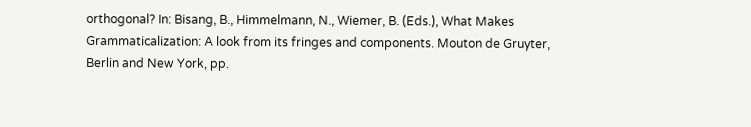orthogonal? In: Bisang, B., Himmelmann, N., Wiemer, B. (Eds.), What Makes
Grammaticalization: A look from its fringes and components. Mouton de Gruyter,
Berlin and New York, pp.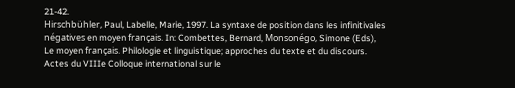21-42.
Hirschbühler, Paul, Labelle, Marie, 1997. La syntaxe de position dans les infinitivales
négatives en moyen français. In: Combettes, Bernard, Monsonégo, Simone (Eds),
Le moyen français. Philologie et linguistique; approches du texte et du discours.
Actes du VIIIe Colloque international sur le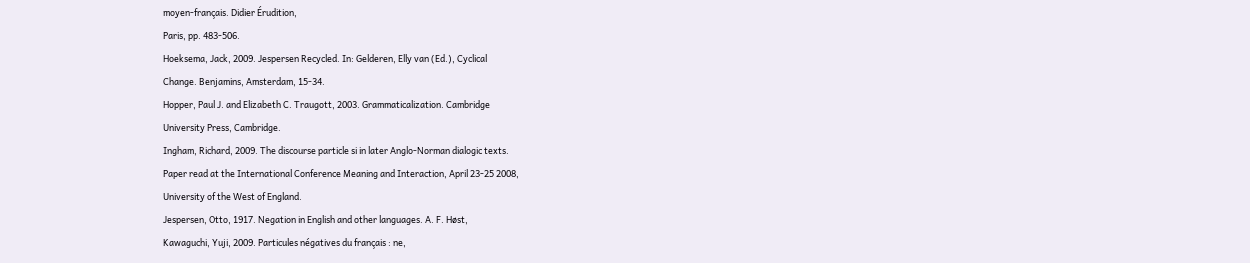moyen-français. Didier Érudition,
Paris, pp. 483-506.
Hoeksema, Jack, 2009. Jespersen Recycled. In: Gelderen, Elly van (Ed.), Cyclical
Change. Benjamins, Amsterdam, 15-34.
Hopper, Paul J. and Elizabeth C. Traugott, 2003. Grammaticalization. Cambridge
University Press, Cambridge.
Ingham, Richard, 2009. The discourse particle si in later Anglo-Norman dialogic texts.
Paper read at the International Conference Meaning and Interaction, April 23-25 2008,
University of the West of England.
Jespersen, Otto, 1917. Negation in English and other languages. A. F. Høst,
Kawaguchi, Yuji, 2009. Particules négatives du français : ne,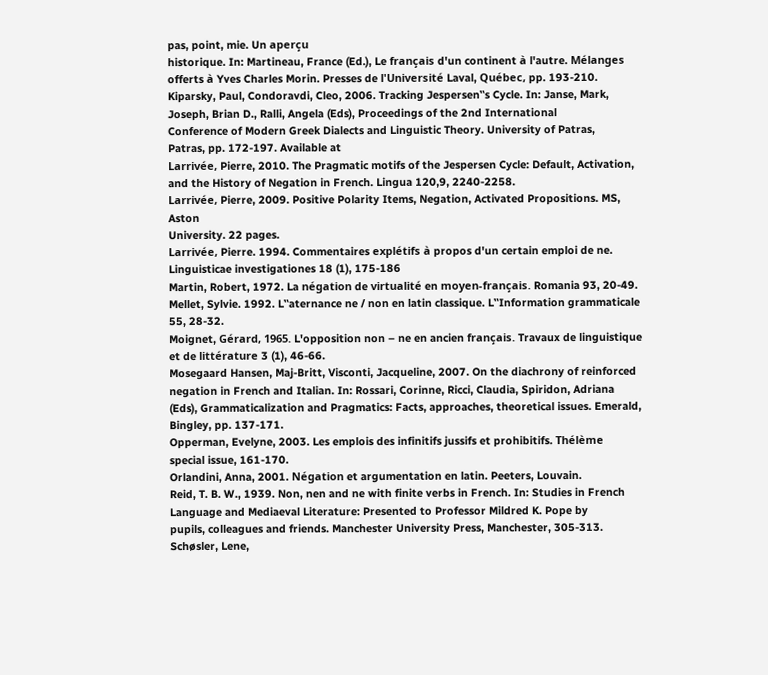pas, point, mie. Un aperçu
historique. In: Martineau, France (Ed.), Le français d'un continent à l'autre. Mélanges
offerts à Yves Charles Morin. Presses de l'Université Laval, Québec, pp. 193-210.
Kiparsky, Paul, Condoravdi, Cleo, 2006. Tracking Jespersen‟s Cycle. In: Janse, Mark,
Joseph, Brian D., Ralli, Angela (Eds), Proceedings of the 2nd International
Conference of Modern Greek Dialects and Linguistic Theory. University of Patras,
Patras, pp. 172-197. Available at
Larrivée, Pierre, 2010. The Pragmatic motifs of the Jespersen Cycle: Default, Activation,
and the History of Negation in French. Lingua 120,9, 2240-2258.
Larrivée, Pierre, 2009. Positive Polarity Items, Negation, Activated Propositions. MS, Aston
University. 22 pages.
Larrivée, Pierre. 1994. Commentaires explétifs à propos d'un certain emploi de ne.
Linguisticae investigationes 18 (1), 175-186
Martin, Robert, 1972. La négation de virtualité en moyen-français. Romania 93, 20-49.
Mellet, Sylvie. 1992. L‟aternance ne / non en latin classique. L‟Information grammaticale
55, 28-32.
Moignet, Gérard, 1965. L'opposition non – ne en ancien français. Travaux de linguistique
et de littérature 3 (1), 46-66.
Mosegaard Hansen, Maj-Britt, Visconti, Jacqueline, 2007. On the diachrony of reinforced
negation in French and Italian. In: Rossari, Corinne, Ricci, Claudia, Spiridon, Adriana
(Eds), Grammaticalization and Pragmatics: Facts, approaches, theoretical issues. Emerald,
Bingley, pp. 137-171.
Opperman, Evelyne, 2003. Les emplois des infinitifs jussifs et prohibitifs. Thélème
special issue, 161-170.
Orlandini, Anna, 2001. Négation et argumentation en latin. Peeters, Louvain.
Reid, T. B. W., 1939. Non, nen and ne with finite verbs in French. In: Studies in French
Language and Mediaeval Literature: Presented to Professor Mildred K. Pope by
pupils, colleagues and friends. Manchester University Press, Manchester, 305-313.
Schøsler, Lene,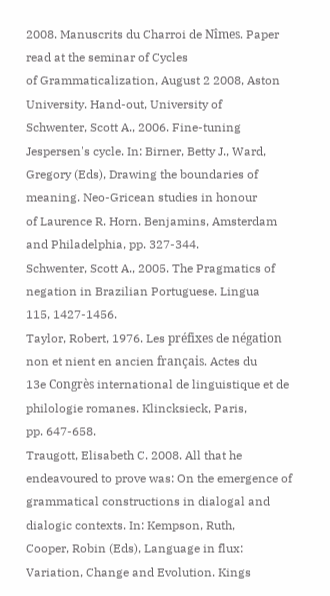2008. Manuscrits du Charroi de Nîmes. Paper read at the seminar of Cycles
of Grammaticalization, August 2 2008, Aston University. Hand-out, University of
Schwenter, Scott A., 2006. Fine-tuning Jespersen's cycle. In: Birner, Betty J., Ward,
Gregory (Eds), Drawing the boundaries of meaning. Neo-Gricean studies in honour
of Laurence R. Horn. Benjamins, Amsterdam and Philadelphia, pp. 327-344.
Schwenter, Scott A., 2005. The Pragmatics of negation in Brazilian Portuguese. Lingua
115, 1427-1456.
Taylor, Robert, 1976. Les préfixes de négation non et nient en ancien français. Actes du
13e Congrès international de linguistique et de philologie romanes. Klincksieck, Paris,
pp. 647-658.
Traugott, Elisabeth C. 2008. All that he endeavoured to prove was: On the emergence of
grammatical constructions in dialogal and dialogic contexts. In: Kempson, Ruth,
Cooper, Robin (Eds), Language in flux: Variation, Change and Evolution. Kings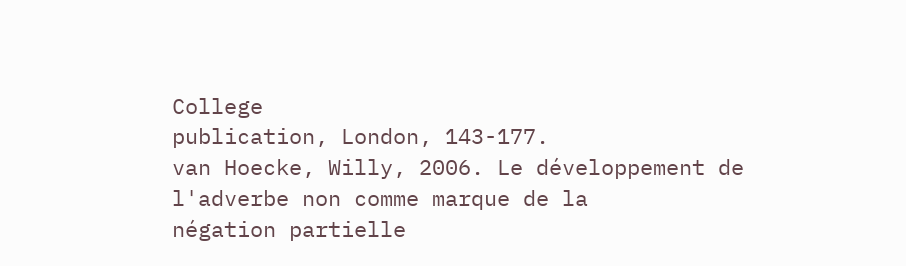College
publication, London, 143-177.
van Hoecke, Willy, 2006. Le développement de l'adverbe non comme marque de la
négation partielle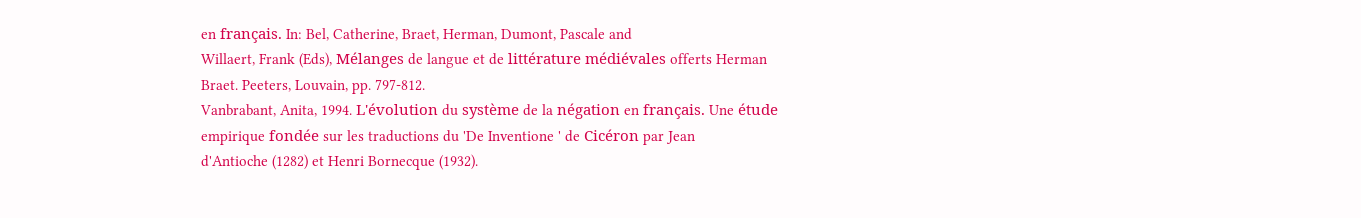en français. In: Bel, Catherine, Braet, Herman, Dumont, Pascale and
Willaert, Frank (Eds), Mélanges de langue et de littérature médiévales offerts Herman
Braet. Peeters, Louvain, pp. 797-812.
Vanbrabant, Anita, 1994. L'évolution du système de la négation en français. Une étude
empirique fondée sur les traductions du 'De Inventione ' de Cicéron par Jean
d'Antioche (1282) et Henri Bornecque (1932).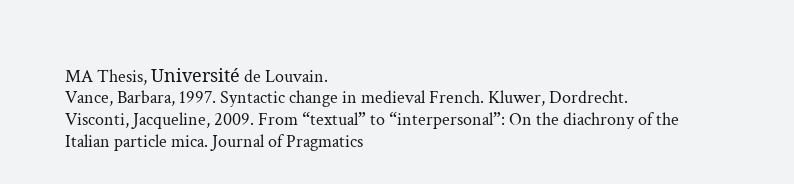MA Thesis, Université de Louvain.
Vance, Barbara, 1997. Syntactic change in medieval French. Kluwer, Dordrecht.
Visconti, Jacqueline, 2009. From “textual” to “interpersonal”: On the diachrony of the
Italian particle mica. Journal of Pragmatics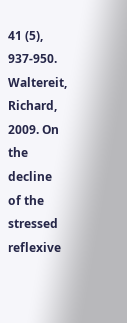41 (5), 937-950.
Waltereit, Richard, 2009. On the decline of the stressed reflexive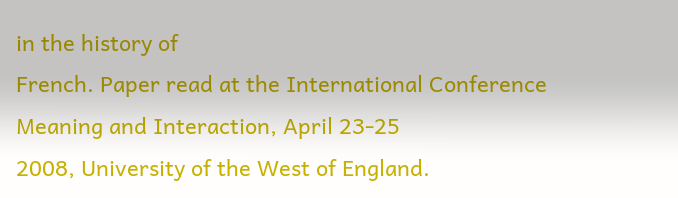in the history of
French. Paper read at the International Conference Meaning and Interaction, April 23-25
2008, University of the West of England.